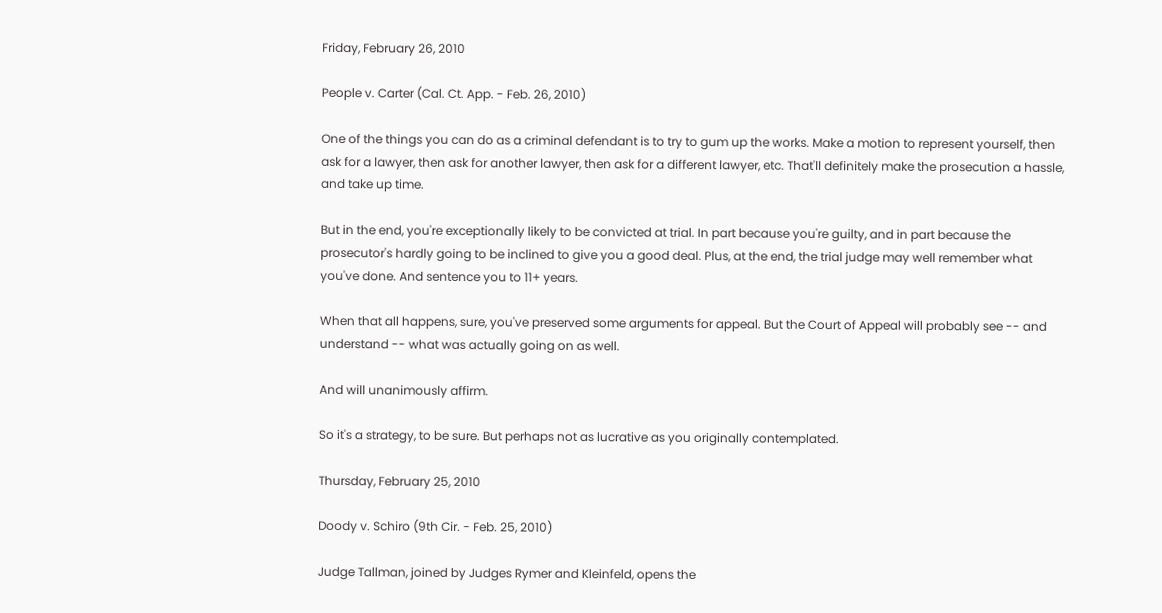Friday, February 26, 2010

People v. Carter (Cal. Ct. App. - Feb. 26, 2010)

One of the things you can do as a criminal defendant is to try to gum up the works. Make a motion to represent yourself, then ask for a lawyer, then ask for another lawyer, then ask for a different lawyer, etc. That'll definitely make the prosecution a hassle, and take up time.

But in the end, you're exceptionally likely to be convicted at trial. In part because you're guilty, and in part because the prosecutor's hardly going to be inclined to give you a good deal. Plus, at the end, the trial judge may well remember what you've done. And sentence you to 11+ years.

When that all happens, sure, you've preserved some arguments for appeal. But the Court of Appeal will probably see -- and understand -- what was actually going on as well.

And will unanimously affirm.

So it's a strategy, to be sure. But perhaps not as lucrative as you originally contemplated.

Thursday, February 25, 2010

Doody v. Schiro (9th Cir. - Feb. 25, 2010)

Judge Tallman, joined by Judges Rymer and Kleinfeld, opens the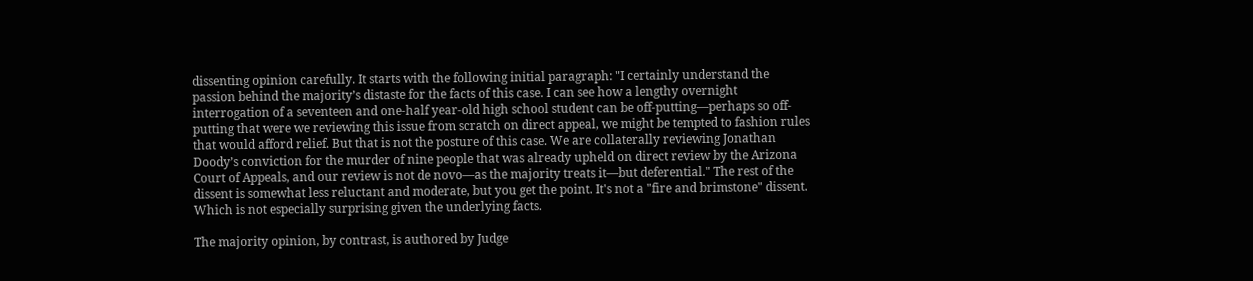dissenting opinion carefully. It starts with the following initial paragraph: "I certainly understand the passion behind the majority’s distaste for the facts of this case. I can see how a lengthy overnight interrogation of a seventeen and one-half year-old high school student can be off-putting—perhaps so off-putting that were we reviewing this issue from scratch on direct appeal, we might be tempted to fashion rules that would afford relief. But that is not the posture of this case. We are collaterally reviewing Jonathan Doody’s conviction for the murder of nine people that was already upheld on direct review by the Arizona Court of Appeals, and our review is not de novo—as the majority treats it—but deferential." The rest of the dissent is somewhat less reluctant and moderate, but you get the point. It's not a "fire and brimstone" dissent. Which is not especially surprising given the underlying facts.

The majority opinion, by contrast, is authored by Judge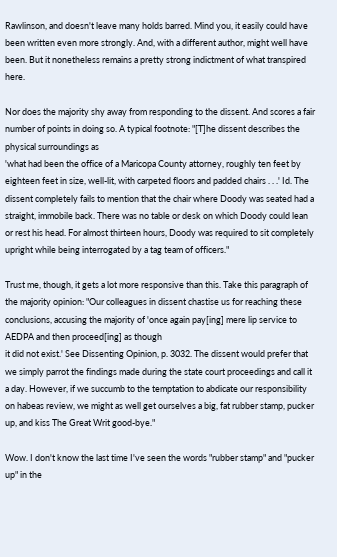Rawlinson, and doesn't leave many holds barred. Mind you, it easily could have been written even more strongly. And, with a different author, might well have been. But it nonetheless remains a pretty strong indictment of what transpired here.

Nor does the majority shy away from responding to the dissent. And scores a fair number of points in doing so. A typical footnote: "[T]he dissent describes the physical surroundings as
'what had been the office of a Maricopa County attorney, roughly ten feet by eighteen feet in size, well-lit, with carpeted floors and padded chairs . . .' Id. The dissent completely fails to mention that the chair where Doody was seated had a straight, immobile back. There was no table or desk on which Doody could lean or rest his head. For almost thirteen hours, Doody was required to sit completely upright while being interrogated by a tag team of officers."

Trust me, though, it gets a lot more responsive than this. Take this paragraph of the majority opinion: "Our colleagues in dissent chastise us for reaching these conclusions, accusing the majority of 'once again pay[ing] mere lip service to AEDPA and then proceed[ing] as though
it did not exist.' See Dissenting Opinion, p. 3032. The dissent would prefer that we simply parrot the findings made during the state court proceedings and call it a day. However, if we succumb to the temptation to abdicate our responsibility on habeas review, we might as well get ourselves a big, fat rubber stamp, pucker up, and kiss The Great Writ good-bye."

Wow. I don't know the last time I've seen the words "rubber stamp" and "pucker up" in the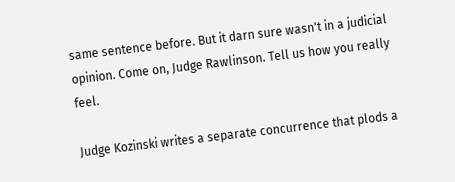same sentence before. But it darn sure wasn't in a judicial opinion. Come on, Judge Rawlinson. Tell us how you really feel.

Judge Kozinski writes a separate concurrence that plods a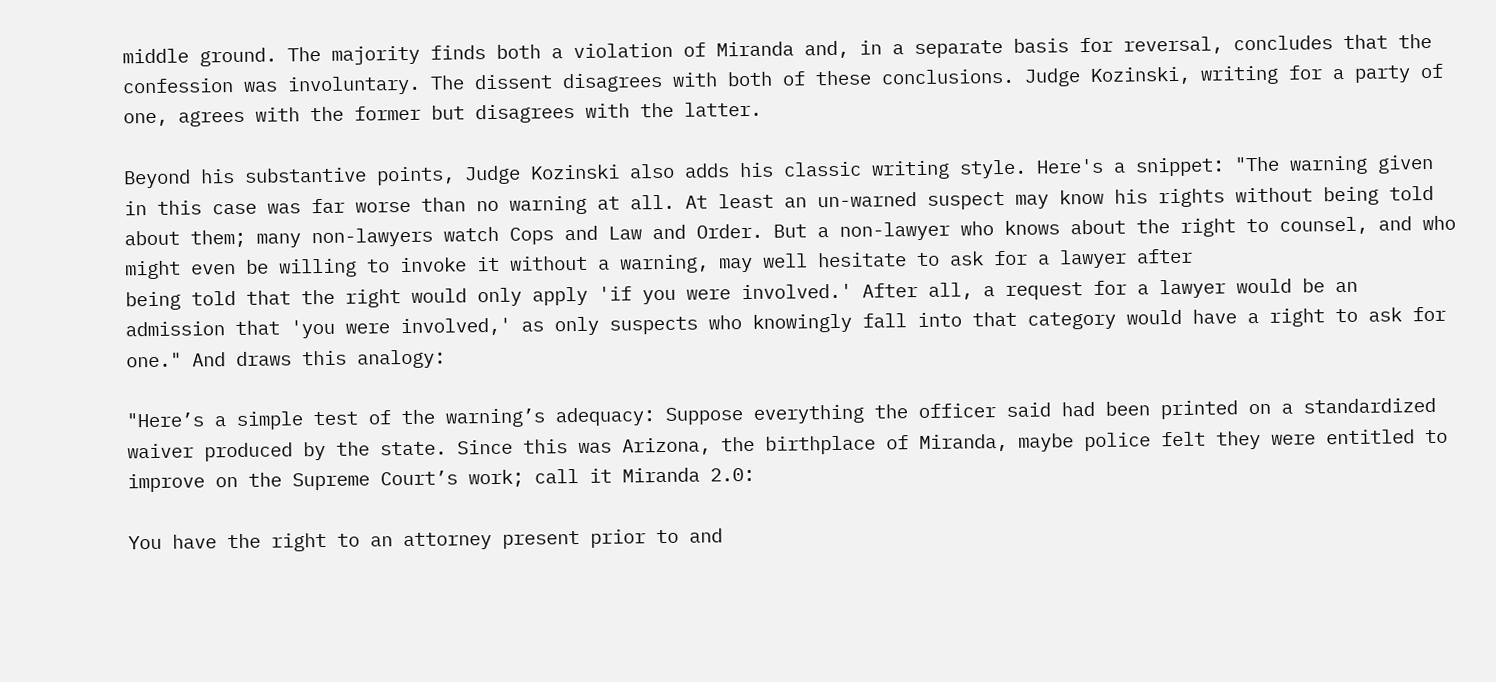middle ground. The majority finds both a violation of Miranda and, in a separate basis for reversal, concludes that the confession was involuntary. The dissent disagrees with both of these conclusions. Judge Kozinski, writing for a party of one, agrees with the former but disagrees with the latter.

Beyond his substantive points, Judge Kozinski also adds his classic writing style. Here's a snippet: "The warning given in this case was far worse than no warning at all. At least an un-warned suspect may know his rights without being told about them; many non-lawyers watch Cops and Law and Order. But a non-lawyer who knows about the right to counsel, and who might even be willing to invoke it without a warning, may well hesitate to ask for a lawyer after
being told that the right would only apply 'if you were involved.' After all, a request for a lawyer would be an admission that 'you were involved,' as only suspects who knowingly fall into that category would have a right to ask for one." And draws this analogy:

"Here’s a simple test of the warning’s adequacy: Suppose everything the officer said had been printed on a standardized waiver produced by the state. Since this was Arizona, the birthplace of Miranda, maybe police felt they were entitled to improve on the Supreme Court’s work; call it Miranda 2.0:

You have the right to an attorney present prior to and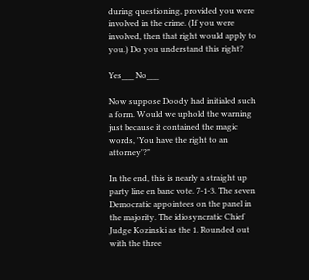during questioning, provided you were involved in the crime. (If you were involved, then that right would apply to you.) Do you understand this right?

Yes___ No___

Now suppose Doody had initialed such a form. Would we uphold the warning just because it contained the magic words, 'You have the right to an attorney'?"

In the end, this is nearly a straight up party line en banc vote. 7-1-3. The seven Democratic appointees on the panel in the majority. The idiosyncratic Chief Judge Kozinski as the 1. Rounded out with the three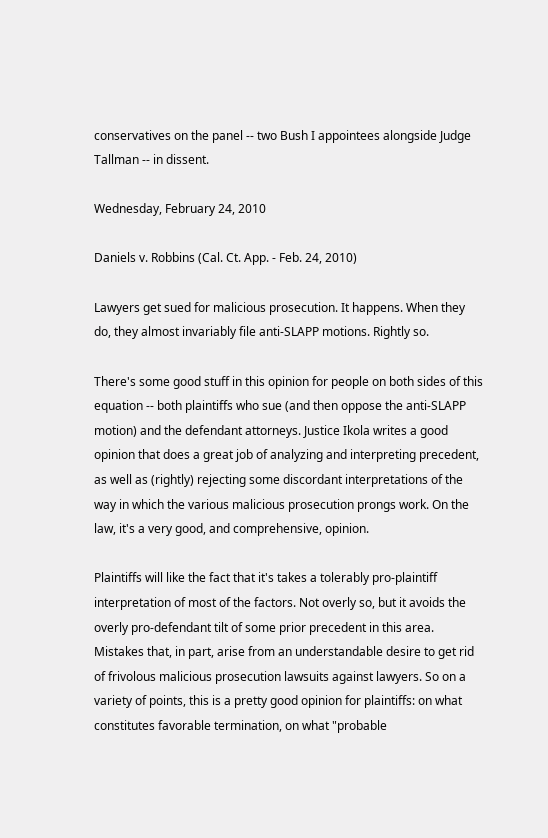conservatives on the panel -- two Bush I appointees alongside Judge Tallman -- in dissent.

Wednesday, February 24, 2010

Daniels v. Robbins (Cal. Ct. App. - Feb. 24, 2010)

Lawyers get sued for malicious prosecution. It happens. When they do, they almost invariably file anti-SLAPP motions. Rightly so.

There's some good stuff in this opinion for people on both sides of this equation -- both plaintiffs who sue (and then oppose the anti-SLAPP motion) and the defendant attorneys. Justice Ikola writes a good opinion that does a great job of analyzing and interpreting precedent, as well as (rightly) rejecting some discordant interpretations of the way in which the various malicious prosecution prongs work. On the law, it's a very good, and comprehensive, opinion.

Plaintiffs will like the fact that it's takes a tolerably pro-plaintiff interpretation of most of the factors. Not overly so, but it avoids the overly pro-defendant tilt of some prior precedent in this area. Mistakes that, in part, arise from an understandable desire to get rid of frivolous malicious prosecution lawsuits against lawyers. So on a variety of points, this is a pretty good opinion for plaintiffs: on what constitutes favorable termination, on what "probable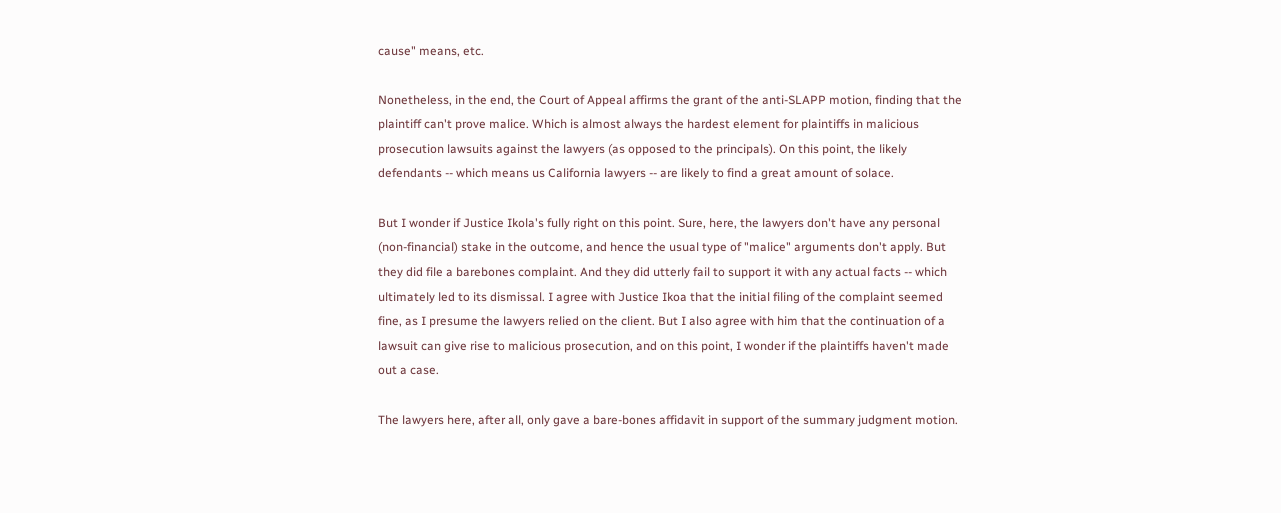cause" means, etc.

Nonetheless, in the end, the Court of Appeal affirms the grant of the anti-SLAPP motion, finding that the plaintiff can't prove malice. Which is almost always the hardest element for plaintiffs in malicious prosecution lawsuits against the lawyers (as opposed to the principals). On this point, the likely defendants -- which means us California lawyers -- are likely to find a great amount of solace.

But I wonder if Justice Ikola's fully right on this point. Sure, here, the lawyers don't have any personal (non-financial) stake in the outcome, and hence the usual type of "malice" arguments don't apply. But they did file a barebones complaint. And they did utterly fail to support it with any actual facts -- which ultimately led to its dismissal. I agree with Justice Ikoa that the initial filing of the complaint seemed fine, as I presume the lawyers relied on the client. But I also agree with him that the continuation of a lawsuit can give rise to malicious prosecution, and on this point, I wonder if the plaintiffs haven't made out a case.

The lawyers here, after all, only gave a bare-bones affidavit in support of the summary judgment motion.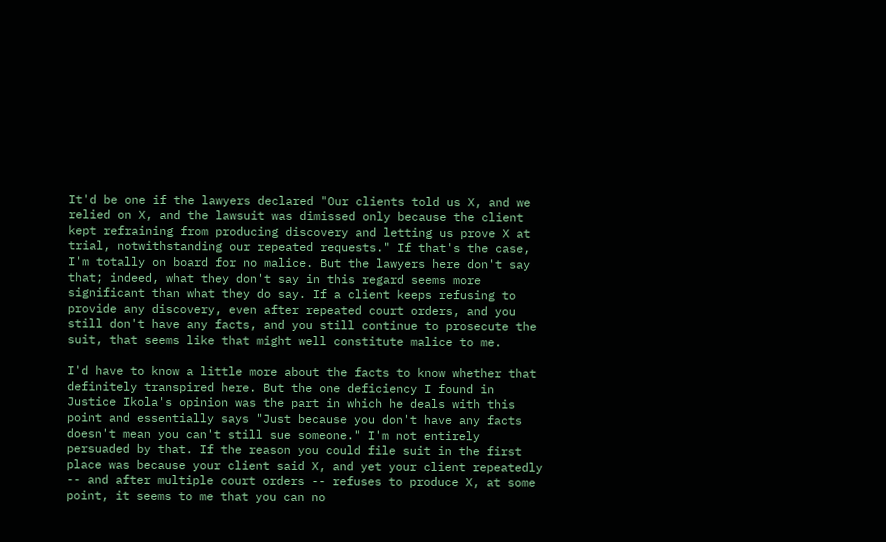It'd be one if the lawyers declared "Our clients told us X, and we relied on X, and the lawsuit was dimissed only because the client kept refraining from producing discovery and letting us prove X at trial, notwithstanding our repeated requests." If that's the case, I'm totally on board for no malice. But the lawyers here don't say that; indeed, what they don't say in this regard seems more significant than what they do say. If a client keeps refusing to provide any discovery, even after repeated court orders, and you still don't have any facts, and you still continue to prosecute the suit, that seems like that might well constitute malice to me.

I'd have to know a little more about the facts to know whether that definitely transpired here. But the one deficiency I found in Justice Ikola's opinion was the part in which he deals with this point and essentially says "Just because you don't have any facts doesn't mean you can't still sue someone." I'm not entirely persuaded by that. If the reason you could file suit in the first place was because your client said X, and yet your client repeatedly -- and after multiple court orders -- refuses to produce X, at some point, it seems to me that you can no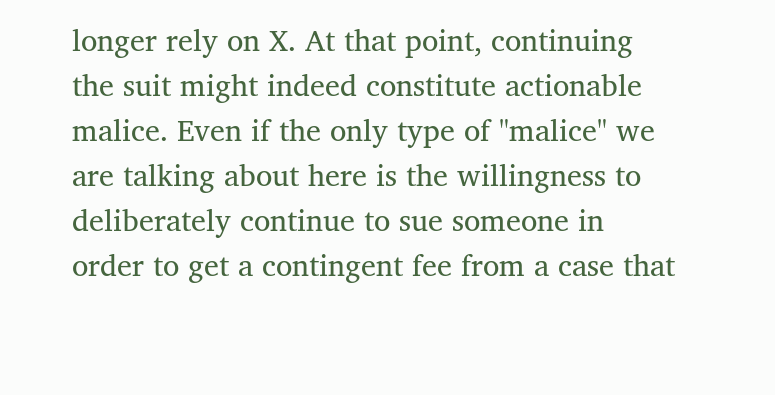longer rely on X. At that point, continuing the suit might indeed constitute actionable malice. Even if the only type of "malice" we are talking about here is the willingness to deliberately continue to sue someone in order to get a contingent fee from a case that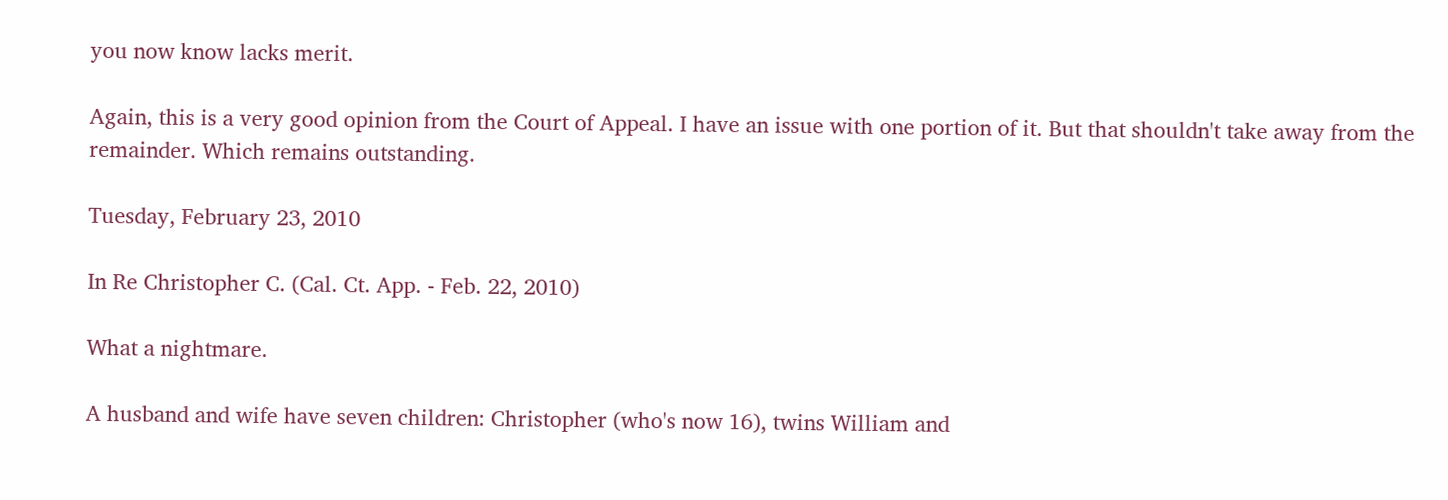you now know lacks merit.

Again, this is a very good opinion from the Court of Appeal. I have an issue with one portion of it. But that shouldn't take away from the remainder. Which remains outstanding.

Tuesday, February 23, 2010

In Re Christopher C. (Cal. Ct. App. - Feb. 22, 2010)

What a nightmare.

A husband and wife have seven children: Christopher (who's now 16), twins William and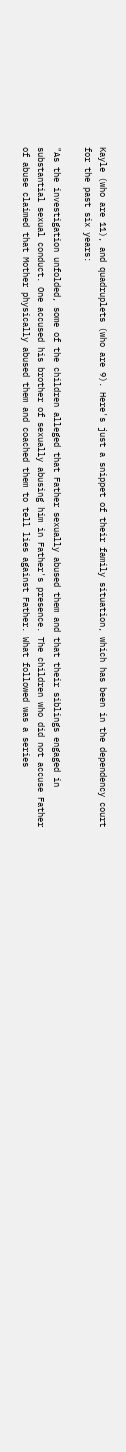Kayle (who are 11), and quadruplets (who are 9). Here's just a snippet of their family situation, which has been in the dependency court for the past six years:

"As the investigation unfolded, some of the children alleged that Father sexually abused them and that their siblings engaged in substantial sexual conduct. One accused his brother of sexually abusing him in Father's presence. The children who did not accuse Father of abuse claimed that Mother physically abused them and coached them to tell lies against Father. What followed was a series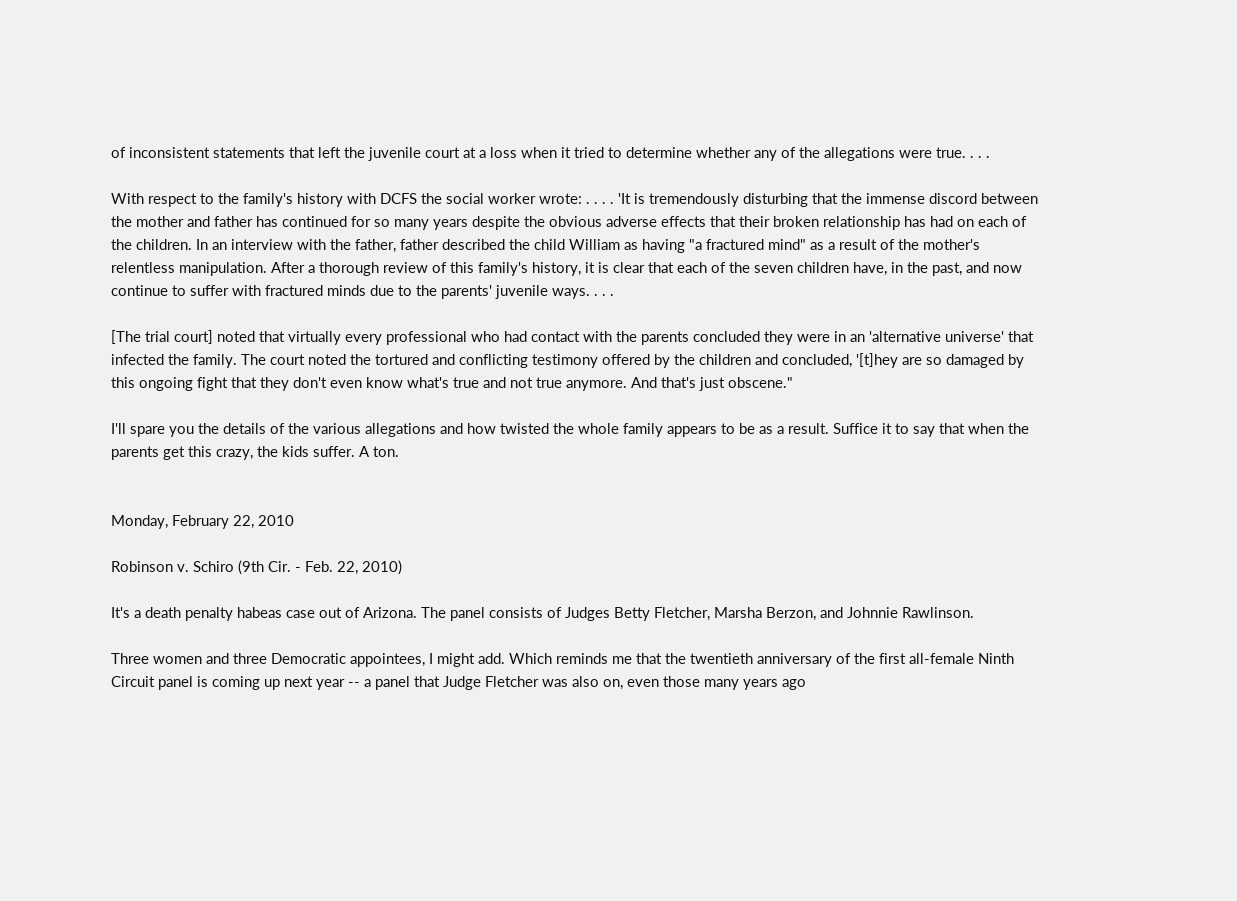of inconsistent statements that left the juvenile court at a loss when it tried to determine whether any of the allegations were true. . . .

With respect to the family's history with DCFS the social worker wrote: . . . . 'It is tremendously disturbing that the immense discord between the mother and father has continued for so many years despite the obvious adverse effects that their broken relationship has had on each of the children. In an interview with the father, father described the child William as having "a fractured mind" as a result of the mother's relentless manipulation. After a thorough review of this family's history, it is clear that each of the seven children have, in the past, and now continue to suffer with fractured minds due to the parents' juvenile ways. . . .

[The trial court] noted that virtually every professional who had contact with the parents concluded they were in an 'alternative universe' that infected the family. The court noted the tortured and conflicting testimony offered by the children and concluded, '[t]hey are so damaged by this ongoing fight that they don't even know what's true and not true anymore. And that's just obscene."

I'll spare you the details of the various allegations and how twisted the whole family appears to be as a result. Suffice it to say that when the parents get this crazy, the kids suffer. A ton.


Monday, February 22, 2010

Robinson v. Schiro (9th Cir. - Feb. 22, 2010)

It's a death penalty habeas case out of Arizona. The panel consists of Judges Betty Fletcher, Marsha Berzon, and Johnnie Rawlinson.

Three women and three Democratic appointees, I might add. Which reminds me that the twentieth anniversary of the first all-female Ninth Circuit panel is coming up next year -- a panel that Judge Fletcher was also on, even those many years ago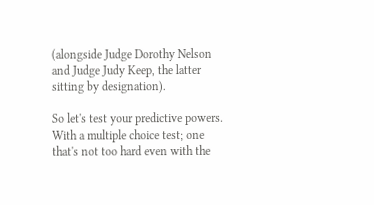(alongside Judge Dorothy Nelson and Judge Judy Keep, the latter sitting by designation).

So let's test your predictive powers. With a multiple choice test; one that's not too hard even with the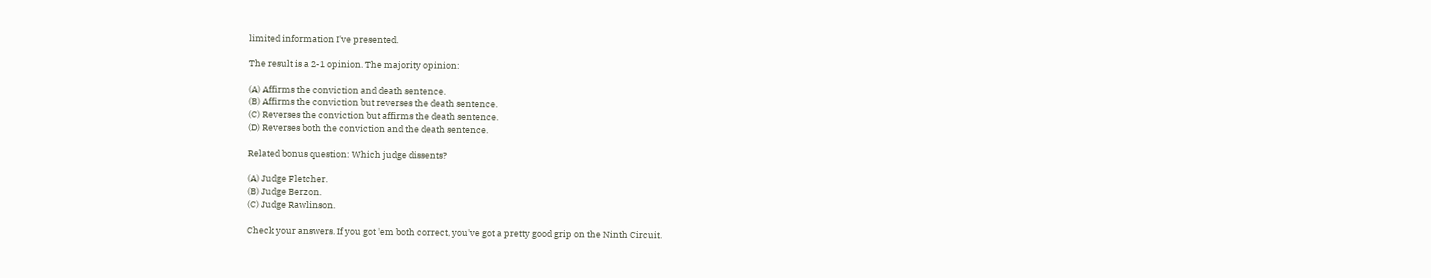limited information I've presented.

The result is a 2-1 opinion. The majority opinion:

(A) Affirms the conviction and death sentence.
(B) Affirms the conviction but reverses the death sentence.
(C) Reverses the conviction but affirms the death sentence.
(D) Reverses both the conviction and the death sentence.

Related bonus question: Which judge dissents?

(A) Judge Fletcher.
(B) Judge Berzon.
(C) Judge Rawlinson.

Check your answers. If you got 'em both correct, you've got a pretty good grip on the Ninth Circuit.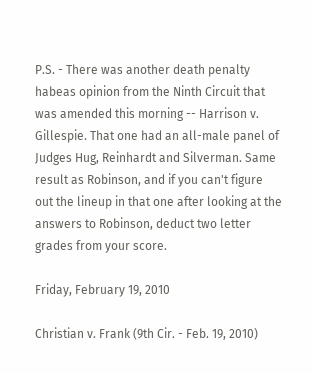P.S. - There was another death penalty habeas opinion from the Ninth Circuit that was amended this morning -- Harrison v. Gillespie. That one had an all-male panel of Judges Hug, Reinhardt and Silverman. Same result as Robinson, and if you can't figure out the lineup in that one after looking at the answers to Robinson, deduct two letter grades from your score.

Friday, February 19, 2010

Christian v. Frank (9th Cir. - Feb. 19, 2010)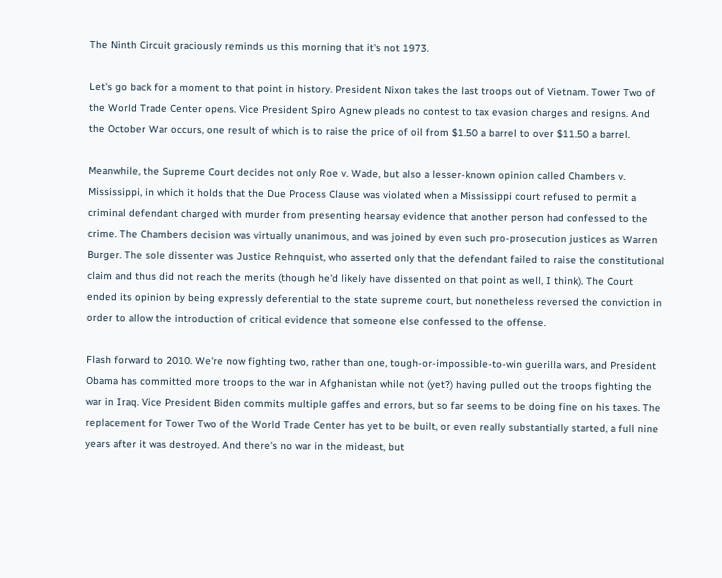The Ninth Circuit graciously reminds us this morning that it's not 1973.

Let's go back for a moment to that point in history. President Nixon takes the last troops out of Vietnam. Tower Two of the World Trade Center opens. Vice President Spiro Agnew pleads no contest to tax evasion charges and resigns. And the October War occurs, one result of which is to raise the price of oil from $1.50 a barrel to over $11.50 a barrel.

Meanwhile, the Supreme Court decides not only Roe v. Wade, but also a lesser-known opinion called Chambers v. Mississippi, in which it holds that the Due Process Clause was violated when a Mississippi court refused to permit a criminal defendant charged with murder from presenting hearsay evidence that another person had confessed to the crime. The Chambers decision was virtually unanimous, and was joined by even such pro-prosecution justices as Warren Burger. The sole dissenter was Justice Rehnquist, who asserted only that the defendant failed to raise the constitutional claim and thus did not reach the merits (though he'd likely have dissented on that point as well, I think). The Court ended its opinion by being expressly deferential to the state supreme court, but nonetheless reversed the conviction in order to allow the introduction of critical evidence that someone else confessed to the offense.

Flash forward to 2010. We're now fighting two, rather than one, tough-or-impossible-to-win guerilla wars, and President Obama has committed more troops to the war in Afghanistan while not (yet?) having pulled out the troops fighting the war in Iraq. Vice President Biden commits multiple gaffes and errors, but so far seems to be doing fine on his taxes. The replacement for Tower Two of the World Trade Center has yet to be built, or even really substantially started, a full nine years after it was destroyed. And there's no war in the mideast, but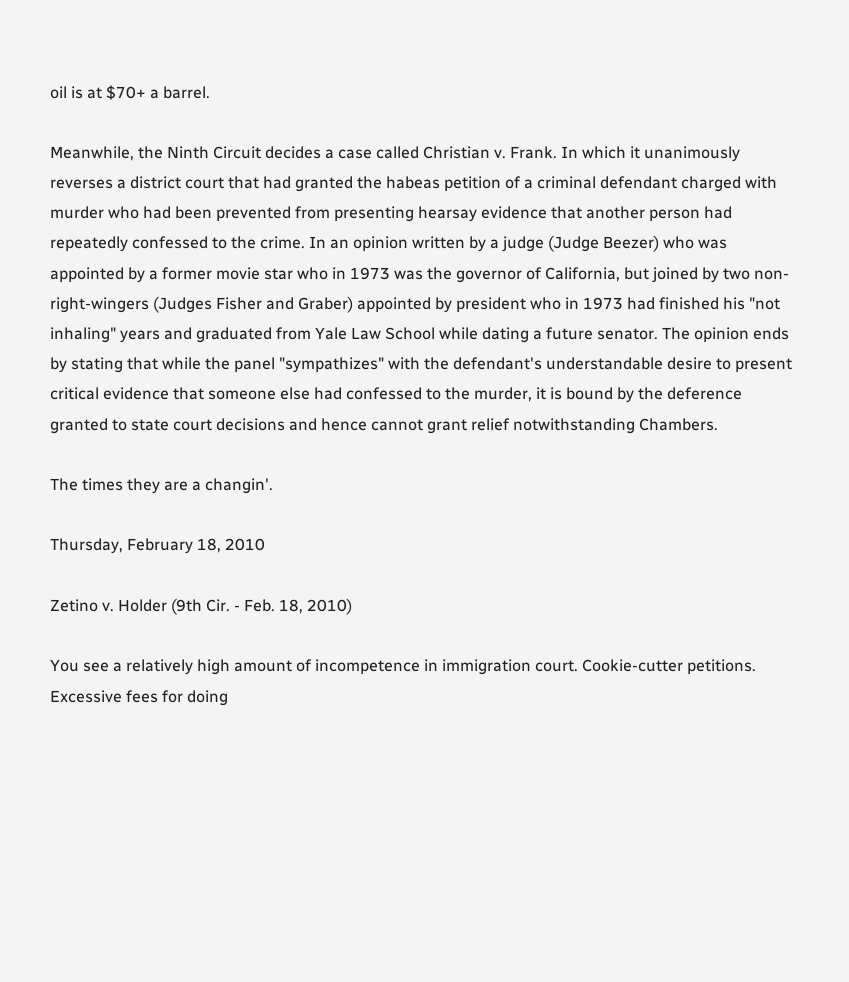oil is at $70+ a barrel.

Meanwhile, the Ninth Circuit decides a case called Christian v. Frank. In which it unanimously reverses a district court that had granted the habeas petition of a criminal defendant charged with murder who had been prevented from presenting hearsay evidence that another person had repeatedly confessed to the crime. In an opinion written by a judge (Judge Beezer) who was appointed by a former movie star who in 1973 was the governor of California, but joined by two non-right-wingers (Judges Fisher and Graber) appointed by president who in 1973 had finished his "not inhaling" years and graduated from Yale Law School while dating a future senator. The opinion ends by stating that while the panel "sympathizes" with the defendant's understandable desire to present critical evidence that someone else had confessed to the murder, it is bound by the deference granted to state court decisions and hence cannot grant relief notwithstanding Chambers.

The times they are a changin'.

Thursday, February 18, 2010

Zetino v. Holder (9th Cir. - Feb. 18, 2010)

You see a relatively high amount of incompetence in immigration court. Cookie-cutter petitions. Excessive fees for doing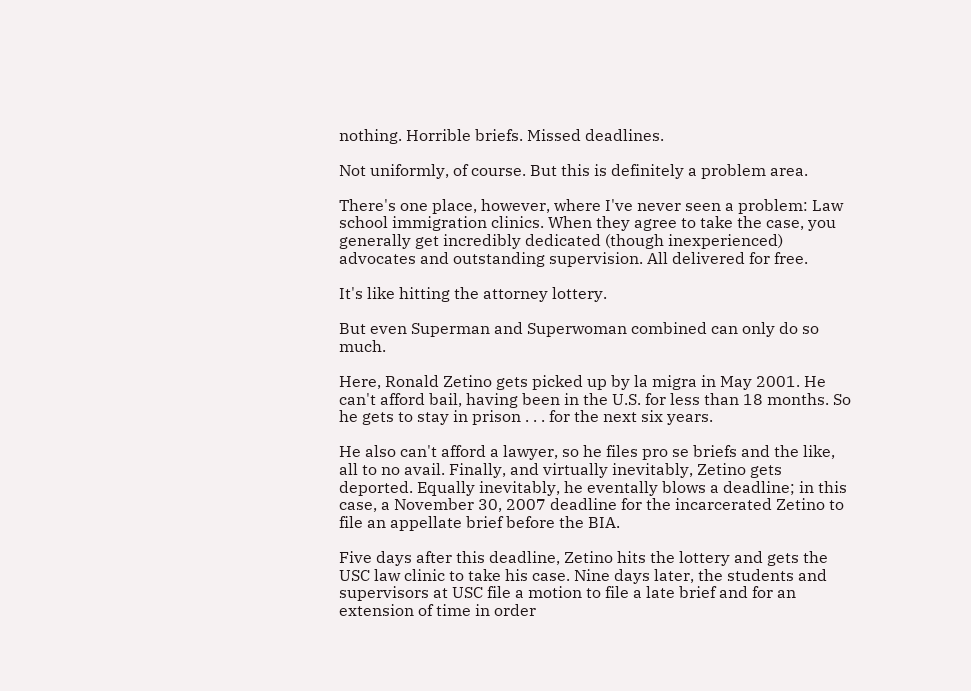nothing. Horrible briefs. Missed deadlines.

Not uniformly, of course. But this is definitely a problem area.

There's one place, however, where I've never seen a problem: Law school immigration clinics. When they agree to take the case, you generally get incredibly dedicated (though inexperienced) advocates and outstanding supervision. All delivered for free.

It's like hitting the attorney lottery.

But even Superman and Superwoman combined can only do so much.

Here, Ronald Zetino gets picked up by la migra in May 2001. He can't afford bail, having been in the U.S. for less than 18 months. So he gets to stay in prison . . . for the next six years.

He also can't afford a lawyer, so he files pro se briefs and the like, all to no avail. Finally, and virtually inevitably, Zetino gets deported. Equally inevitably, he eventally blows a deadline; in this case, a November 30, 2007 deadline for the incarcerated Zetino to file an appellate brief before the BIA.

Five days after this deadline, Zetino hits the lottery and gets the USC law clinic to take his case. Nine days later, the students and supervisors at USC file a motion to file a late brief and for an extension of time in order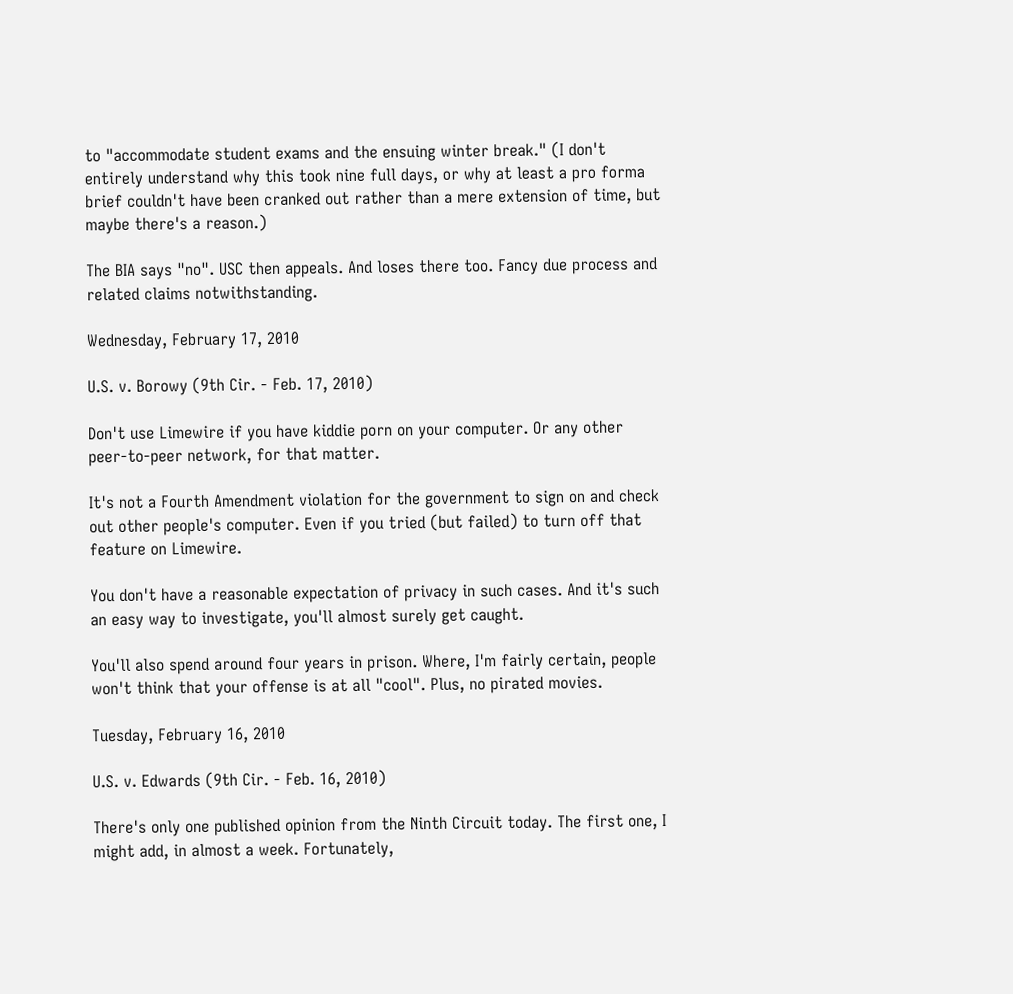to "accommodate student exams and the ensuing winter break." (I don't entirely understand why this took nine full days, or why at least a pro forma brief couldn't have been cranked out rather than a mere extension of time, but maybe there's a reason.)

The BIA says "no". USC then appeals. And loses there too. Fancy due process and related claims notwithstanding.

Wednesday, February 17, 2010

U.S. v. Borowy (9th Cir. - Feb. 17, 2010)

Don't use Limewire if you have kiddie porn on your computer. Or any other peer-to-peer network, for that matter.

It's not a Fourth Amendment violation for the government to sign on and check out other people's computer. Even if you tried (but failed) to turn off that feature on Limewire.

You don't have a reasonable expectation of privacy in such cases. And it's such an easy way to investigate, you'll almost surely get caught.

You'll also spend around four years in prison. Where, I'm fairly certain, people won't think that your offense is at all "cool". Plus, no pirated movies.

Tuesday, February 16, 2010

U.S. v. Edwards (9th Cir. - Feb. 16, 2010)

There's only one published opinion from the Ninth Circuit today. The first one, I might add, in almost a week. Fortunately,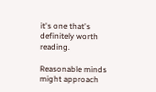it's one that's definitely worth reading.

Reasonable minds might approach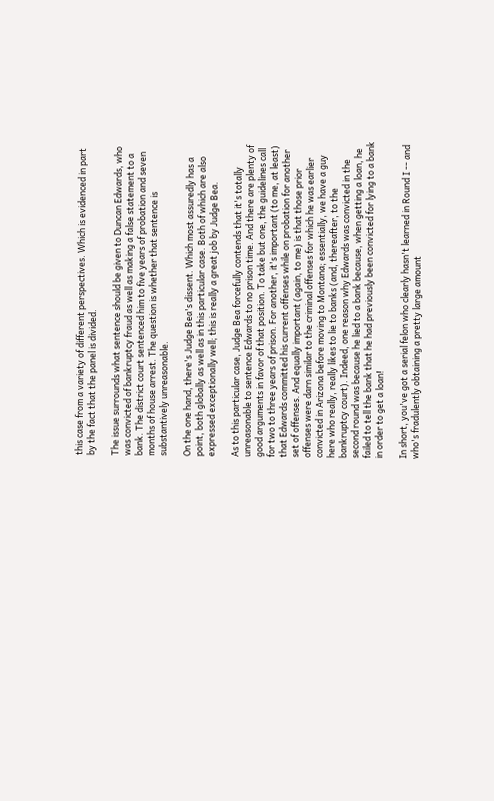this case from a variety of different perspectives. Which is evidenced in part by the fact that the panel is divided.

The issue surrounds what sentence should be given to Duncan Edwards, who was convicted of bankruptcy fraud as well as making a false statement to a bank. The district court sentenced him to five years of probation and seven months of house arrest. The question is whether that sentence is substantively unreasonable.

On the one hand, there's Judge Bea's dissent. Which most assuredly has a point, both globally as well as in this particular case. Both of which are also expressed exceptionally well; this is really a great job by Judge Bea.

As to this particular case, Judge Bea forcefully contends that it's totally unreasonable to sentence Edwards to no prison time. And there are plenty of good arguments in favor of that position. To take but one, the guidelines call for two to three years of prison. For another, it's important (to me, at least) that Edwards committed his current offenses while on probation for another set of offenses. And equally important (again, to me) is that those prior offenses were darn similar to the criminal offenses for which he was earlier convicted in Arizona before moving to Montana; essentially, we have a guy here who really, really likes to lie to banks (and, thereafter, to the bankruptcy court). Indeed, one reason why Edwards was convicted in the second round was because he lied to a bank because, when getting a loan, he failed to tell the bank that he had previously been convicted for lying to a bank in order to get a loan!

In short, you've got a serial felon who clearly hasn't learned in Round I -- and who's fradulently obtaining a pretty large amount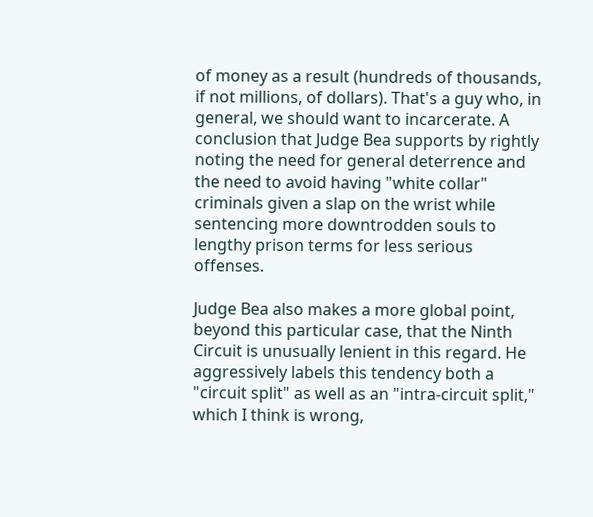of money as a result (hundreds of thousands, if not millions, of dollars). That's a guy who, in general, we should want to incarcerate. A conclusion that Judge Bea supports by rightly noting the need for general deterrence and the need to avoid having "white collar" criminals given a slap on the wrist while sentencing more downtrodden souls to lengthy prison terms for less serious offenses.

Judge Bea also makes a more global point, beyond this particular case, that the Ninth Circuit is unusually lenient in this regard. He aggressively labels this tendency both a "circuit split" as well as an "intra-circuit split," which I think is wrong,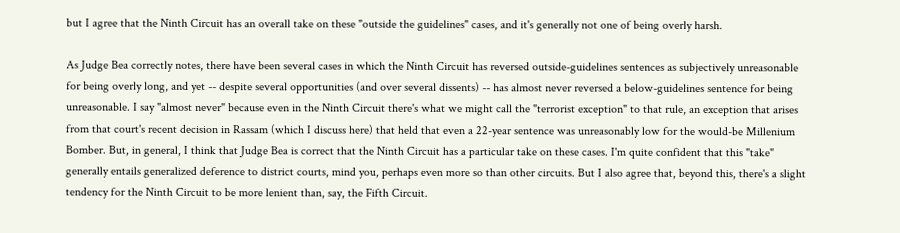but I agree that the Ninth Circuit has an overall take on these "outside the guidelines" cases, and it's generally not one of being overly harsh.

As Judge Bea correctly notes, there have been several cases in which the Ninth Circuit has reversed outside-guidelines sentences as subjectively unreasonable for being overly long, and yet -- despite several opportunities (and over several dissents) -- has almost never reversed a below-guidelines sentence for being unreasonable. I say "almost never" because even in the Ninth Circuit there's what we might call the "terrorist exception" to that rule, an exception that arises from that court's recent decision in Rassam (which I discuss here) that held that even a 22-year sentence was unreasonably low for the would-be Millenium Bomber. But, in general, I think that Judge Bea is correct that the Ninth Circuit has a particular take on these cases. I'm quite confident that this "take" generally entails generalized deference to district courts, mind you, perhaps even more so than other circuits. But I also agree that, beyond this, there's a slight tendency for the Ninth Circuit to be more lenient than, say, the Fifth Circuit.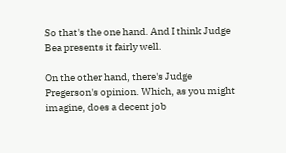So that's the one hand. And I think Judge Bea presents it fairly well.

On the other hand, there's Judge Pregerson's opinion. Which, as you might imagine, does a decent job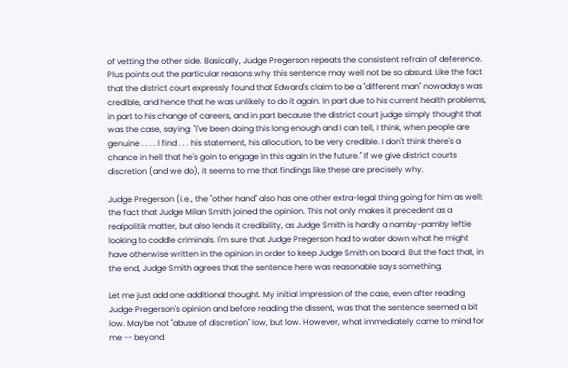of vetting the other side. Basically, Judge Pregerson repeats the consistent refrain of deference. Plus points out the particular reasons why this sentence may well not be so absurd. Like the fact that the district court expressly found that Edward's claim to be a "different man" nowadays was credible, and hence that he was unlikely to do it again. In part due to his current health problems, in part to his change of careers, and in part because the district court judge simply thought that was the case, saying: "I've been doing this long enough and I can tell, I think, when people are genuine . . . . I find . . . his statement, his allocution, to be very credible. I don't think there's a chance in hell that he's goin to engage in this again in the future." If we give district courts discretion (and we do), it seems to me that findings like these are precisely why.

Judge Pregerson (i.e., the "other hand" also has one other extra-legal thing going for him as well: the fact that Judge Milan Smith joined the opinion. This not only makes it precedent as a realpolitik matter, but also lends it credibility, as Judge Smith is hardly a namby-pamby leftie looking to coddle criminals. I'm sure that Judge Pregerson had to water down what he might have otherwise written in the opinion in order to keep Judge Smith on board. But the fact that, in the end, Judge Smith agrees that the sentence here was reasonable says something.

Let me just add one additional thought. My initial impression of the case, even after reading Judge Pregerson's opinion and before reading the dissent, was that the sentence seemed a bit low. Maybe not "abuse of discretion" low, but low. However, what immediately came to mind for me -- beyond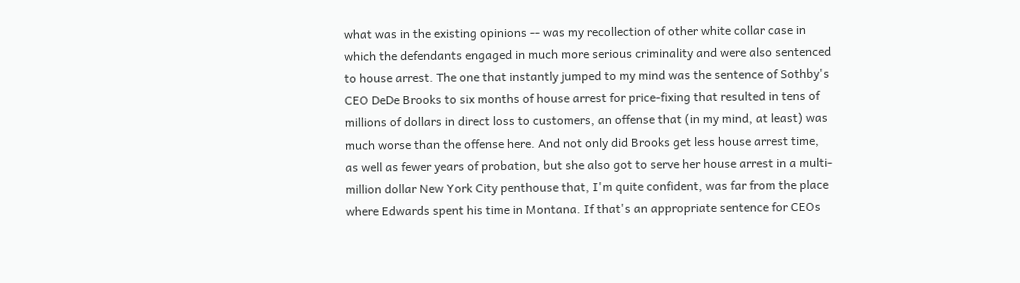what was in the existing opinions -- was my recollection of other white collar case in which the defendants engaged in much more serious criminality and were also sentenced to house arrest. The one that instantly jumped to my mind was the sentence of Sothby's CEO DeDe Brooks to six months of house arrest for price-fixing that resulted in tens of millions of dollars in direct loss to customers, an offense that (in my mind, at least) was much worse than the offense here. And not only did Brooks get less house arrest time, as well as fewer years of probation, but she also got to serve her house arrest in a multi-million dollar New York City penthouse that, I'm quite confident, was far from the place where Edwards spent his time in Montana. If that's an appropriate sentence for CEOs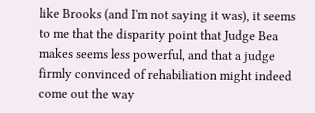like Brooks (and I'm not saying it was), it seems to me that the disparity point that Judge Bea makes seems less powerful, and that a judge firmly convinced of rehabiliation might indeed come out the way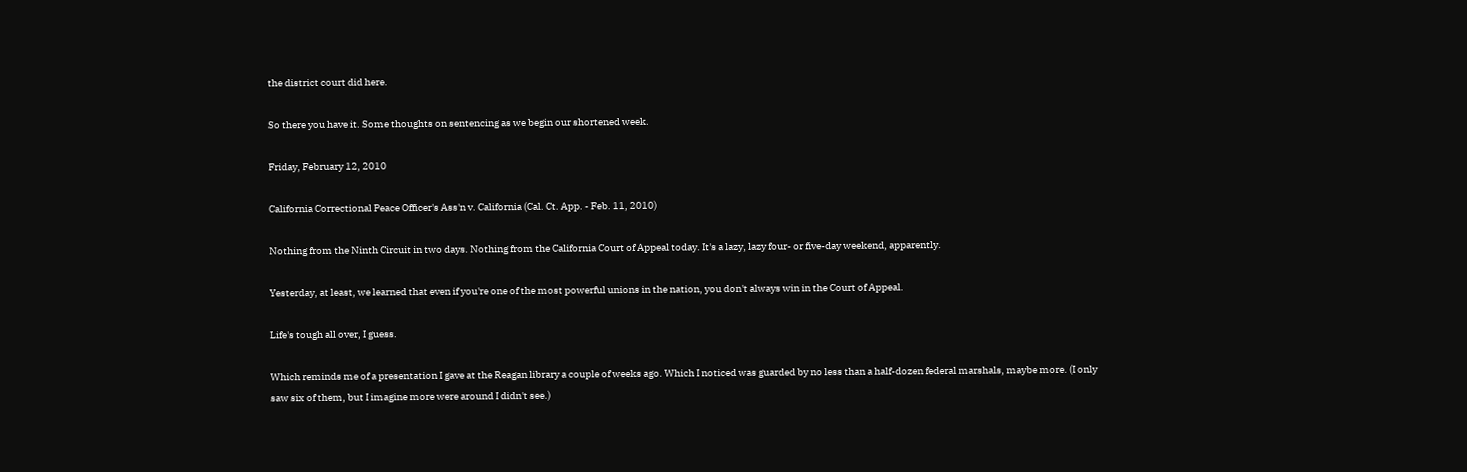the district court did here.

So there you have it. Some thoughts on sentencing as we begin our shortened week.

Friday, February 12, 2010

California Correctional Peace Officer's Ass'n v. California (Cal. Ct. App. - Feb. 11, 2010)

Nothing from the Ninth Circuit in two days. Nothing from the California Court of Appeal today. It's a lazy, lazy four- or five-day weekend, apparently.

Yesterday, at least, we learned that even if you're one of the most powerful unions in the nation, you don't always win in the Court of Appeal.

Life's tough all over, I guess.

Which reminds me of a presentation I gave at the Reagan library a couple of weeks ago. Which I noticed was guarded by no less than a half-dozen federal marshals, maybe more. (I only saw six of them, but I imagine more were around I didn't see.)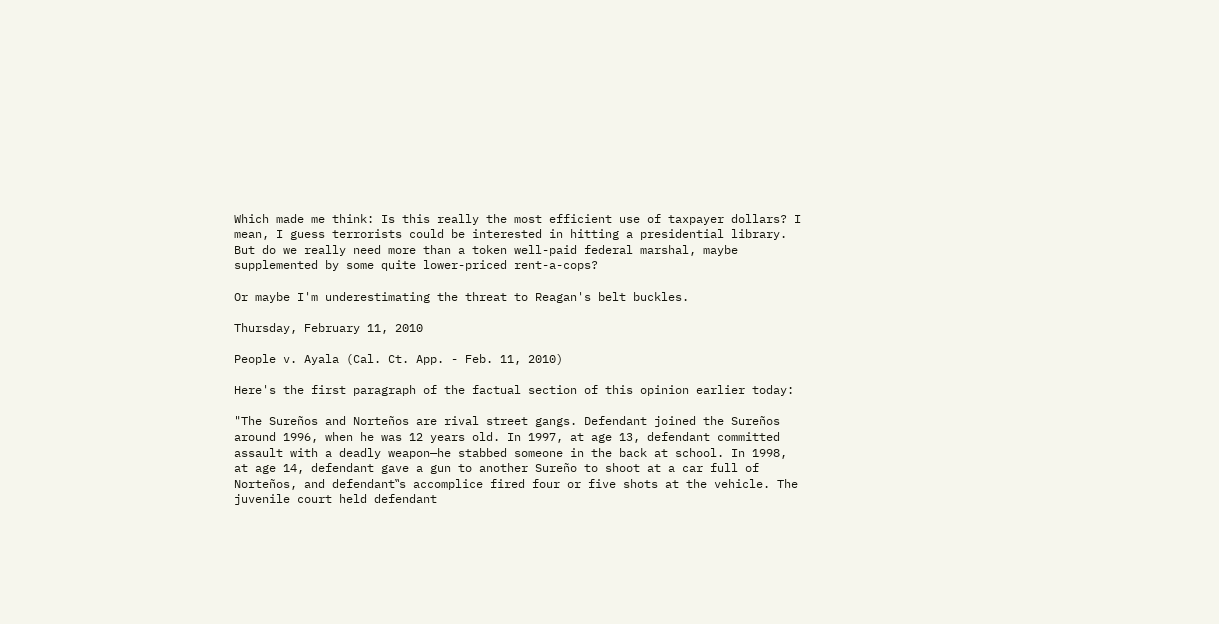Which made me think: Is this really the most efficient use of taxpayer dollars? I mean, I guess terrorists could be interested in hitting a presidential library. But do we really need more than a token well-paid federal marshal, maybe supplemented by some quite lower-priced rent-a-cops?

Or maybe I'm underestimating the threat to Reagan's belt buckles.

Thursday, February 11, 2010

People v. Ayala (Cal. Ct. App. - Feb. 11, 2010)

Here's the first paragraph of the factual section of this opinion earlier today:

"The Sureños and Norteños are rival street gangs. Defendant joined the Sureños around 1996, when he was 12 years old. In 1997, at age 13, defendant committed assault with a deadly weapon—he stabbed someone in the back at school. In 1998, at age 14, defendant gave a gun to another Sureño to shoot at a car full of Norteños, and defendant‟s accomplice fired four or five shots at the vehicle. The juvenile court held defendant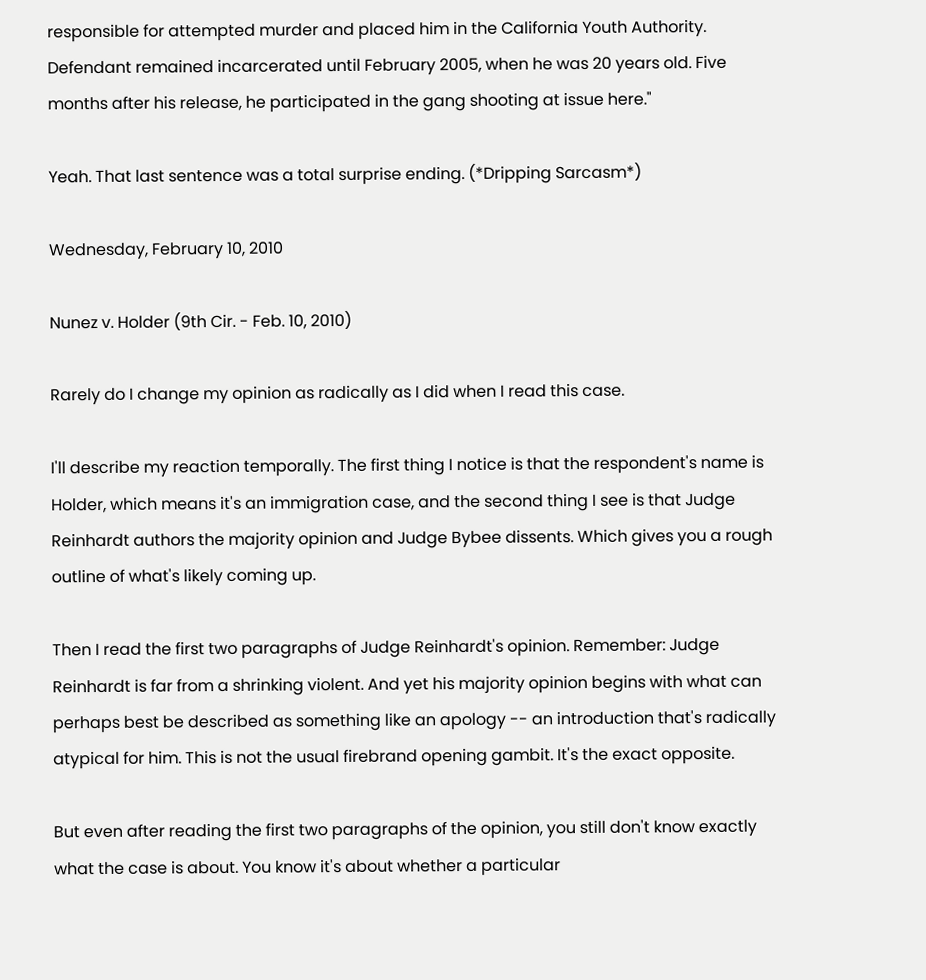responsible for attempted murder and placed him in the California Youth Authority. Defendant remained incarcerated until February 2005, when he was 20 years old. Five months after his release, he participated in the gang shooting at issue here."

Yeah. That last sentence was a total surprise ending. (*Dripping Sarcasm*)

Wednesday, February 10, 2010

Nunez v. Holder (9th Cir. - Feb. 10, 2010)

Rarely do I change my opinion as radically as I did when I read this case.

I'll describe my reaction temporally. The first thing I notice is that the respondent's name is Holder, which means it's an immigration case, and the second thing I see is that Judge Reinhardt authors the majority opinion and Judge Bybee dissents. Which gives you a rough outline of what's likely coming up.

Then I read the first two paragraphs of Judge Reinhardt's opinion. Remember: Judge Reinhardt is far from a shrinking violent. And yet his majority opinion begins with what can perhaps best be described as something like an apology -- an introduction that's radically atypical for him. This is not the usual firebrand opening gambit. It's the exact opposite.

But even after reading the first two paragraphs of the opinion, you still don't know exactly what the case is about. You know it's about whether a particular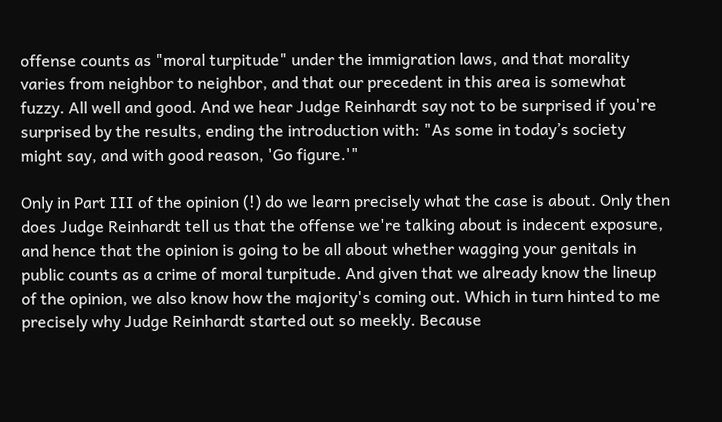offense counts as "moral turpitude" under the immigration laws, and that morality varies from neighbor to neighbor, and that our precedent in this area is somewhat fuzzy. All well and good. And we hear Judge Reinhardt say not to be surprised if you're surprised by the results, ending the introduction with: "As some in today’s society might say, and with good reason, 'Go figure.'"

Only in Part III of the opinion (!) do we learn precisely what the case is about. Only then does Judge Reinhardt tell us that the offense we're talking about is indecent exposure, and hence that the opinion is going to be all about whether wagging your genitals in public counts as a crime of moral turpitude. And given that we already know the lineup of the opinion, we also know how the majority's coming out. Which in turn hinted to me precisely why Judge Reinhardt started out so meekly. Because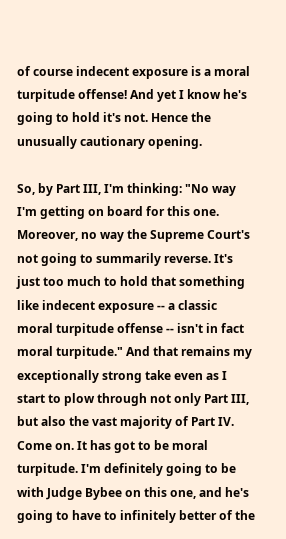of course indecent exposure is a moral turpitude offense! And yet I know he's going to hold it's not. Hence the unusually cautionary opening.

So, by Part III, I'm thinking: "No way I'm getting on board for this one. Moreover, no way the Supreme Court's not going to summarily reverse. It's just too much to hold that something like indecent exposure -- a classic moral turpitude offense -- isn't in fact moral turpitude." And that remains my exceptionally strong take even as I start to plow through not only Part III, but also the vast majority of Part IV. Come on. It has got to be moral turpitude. I'm definitely going to be with Judge Bybee on this one, and he's going to have to infinitely better of the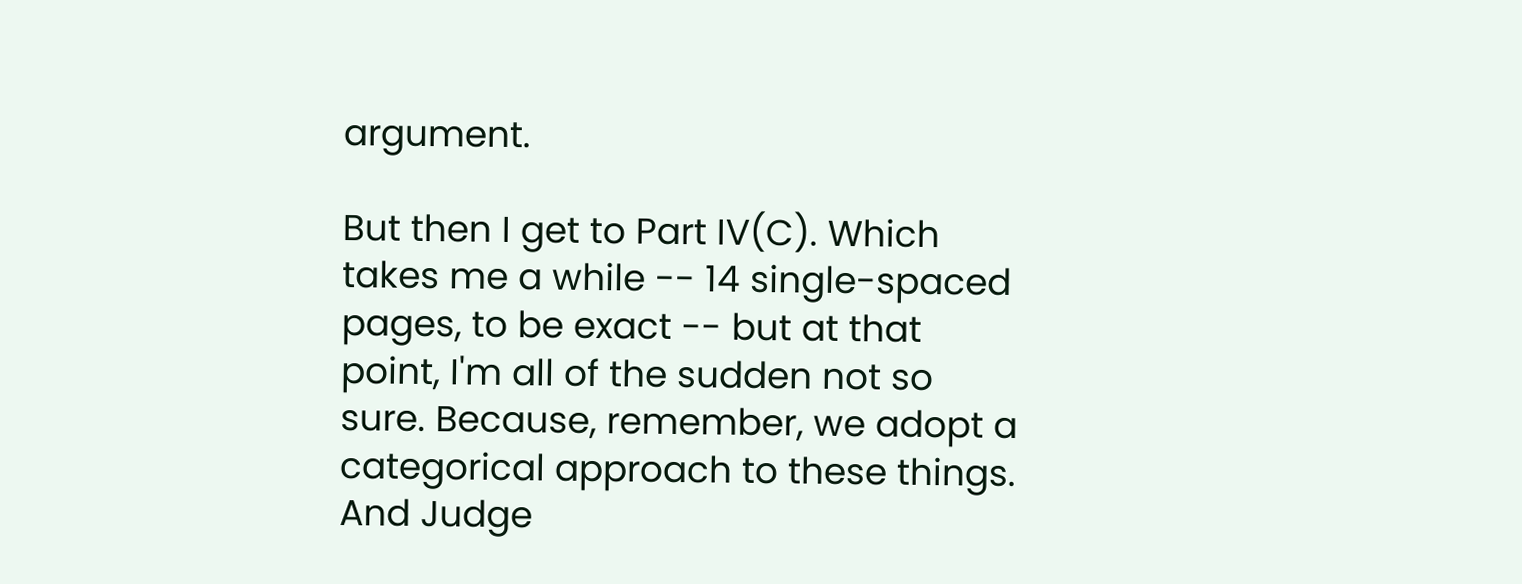argument.

But then I get to Part IV(C). Which takes me a while -- 14 single-spaced pages, to be exact -- but at that point, I'm all of the sudden not so sure. Because, remember, we adopt a categorical approach to these things. And Judge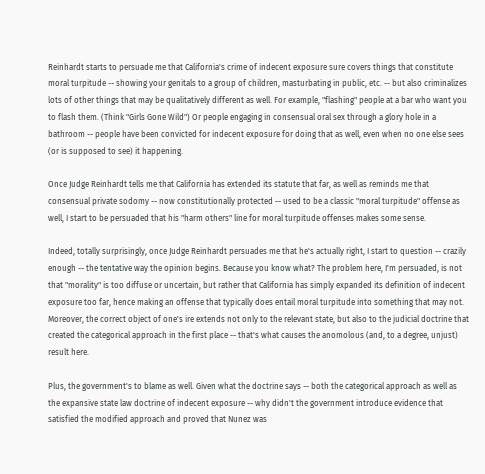Reinhardt starts to persuade me that California's crime of indecent exposure sure covers things that constitute moral turpitude -- showing your genitals to a group of children, masturbating in public, etc. -- but also criminalizes lots of other things that may be qualitatively different as well. For example, "flashing" people at a bar who want you to flash them. (Think "Girls Gone Wild") Or people engaging in consensual oral sex through a glory hole in a bathroom -- people have been convicted for indecent exposure for doing that as well, even when no one else sees (or is supposed to see) it happening.

Once Judge Reinhardt tells me that California has extended its statute that far, as well as reminds me that consensual private sodomy -- now constitutionally protected -- used to be a classic "moral turpitude" offense as well, I start to be persuaded that his "harm others" line for moral turpitude offenses makes some sense.

Indeed, totally surprisingly, once Judge Reinhardt persuades me that he's actually right, I start to question -- crazily enough -- the tentative way the opinion begins. Because you know what? The problem here, I'm persuaded, is not that "morality" is too diffuse or uncertain, but rather that California has simply expanded its definition of indecent exposure too far, hence making an offense that typically does entail moral turpitude into something that may not. Moreover, the correct object of one's ire extends not only to the relevant state, but also to the judicial doctrine that created the categorical approach in the first place -- that's what causes the anomolous (and, to a degree, unjust) result here.

Plus, the government's to blame as well. Given what the doctrine says -- both the categorical approach as well as the expansive state law doctrine of indecent exposure -- why didn't the government introduce evidence that satisfied the modified approach and proved that Nunez was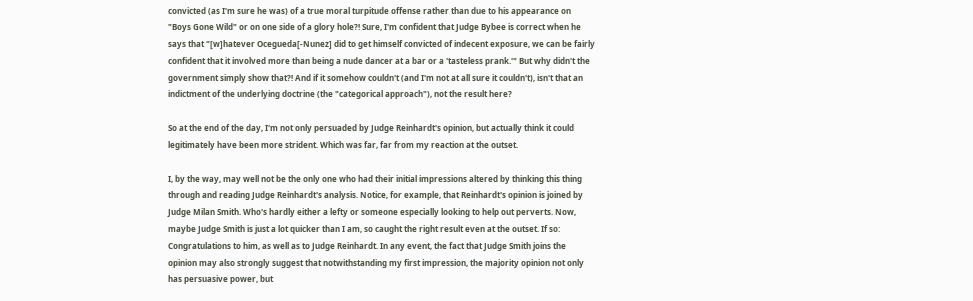convicted (as I'm sure he was) of a true moral turpitude offense rather than due to his appearance on "Boys Gone Wild" or on one side of a glory hole?! Sure, I'm confident that Judge Bybee is correct when he says that "[w]hatever Ocegueda[-Nunez] did to get himself convicted of indecent exposure, we can be fairly confident that it involved more than being a nude dancer at a bar or a 'tasteless prank.'" But why didn't the government simply show that?! And if it somehow couldn't (and I'm not at all sure it couldn't), isn't that an indictment of the underlying doctrine (the "categorical approach"), not the result here?

So at the end of the day, I'm not only persuaded by Judge Reinhardt's opinion, but actually think it could legitimately have been more strident. Which was far, far from my reaction at the outset.

I, by the way, may well not be the only one who had their initial impressions altered by thinking this thing through and reading Judge Reinhardt's analysis. Notice, for example, that Reinhardt's opinion is joined by Judge Milan Smith. Who's hardly either a lefty or someone especially looking to help out perverts. Now, maybe Judge Smith is just a lot quicker than I am, so caught the right result even at the outset. If so: Congratulations to him, as well as to Judge Reinhardt. In any event, the fact that Judge Smith joins the opinion may also strongly suggest that notwithstanding my first impression, the majority opinion not only has persuasive power, but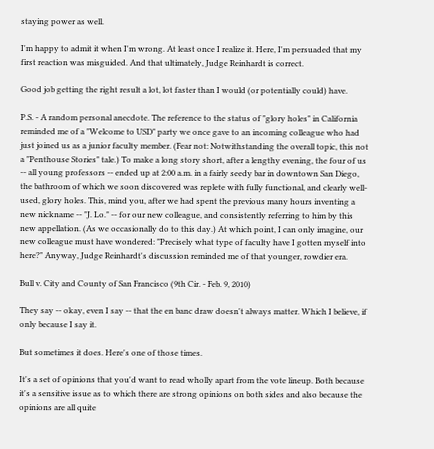staying power as well.

I'm happy to admit it when I'm wrong. At least once I realize it. Here, I'm persuaded that my first reaction was misguided. And that ultimately, Judge Reinhardt is correct.

Good job getting the right result a lot, lot faster than I would (or potentially could) have.

P.S. - A random personal anecdote. The reference to the status of "glory holes" in California reminded me of a "Welcome to USD" party we once gave to an incoming colleague who had just joined us as a junior faculty member. (Fear not: Notwithstanding the overall topic, this not a "Penthouse Stories" tale.) To make a long story short, after a lengthy evening, the four of us -- all young professors -- ended up at 2:00 a.m. in a fairly seedy bar in downtown San Diego, the bathroom of which we soon discovered was replete with fully functional, and clearly well-used, glory holes. This, mind you, after we had spent the previous many hours inventing a new nickname -- "J. Lo." -- for our new colleague, and consistently referring to him by this new appellation. (As we occasionally do to this day.) At which point, I can only imagine, our new colleague must have wondered: "Precisely what type of faculty have I gotten myself into here?" Anyway, Judge Reinhardt's discussion reminded me of that younger, rowdier era.

Bull v. City and County of San Francisco (9th Cir. - Feb. 9, 2010)

They say -- okay, even I say -- that the en banc draw doesn't always matter. Which I believe, if only because I say it.

But sometimes it does. Here's one of those times.

It's a set of opinions that you'd want to read wholly apart from the vote lineup. Both because it's a sensitive issue as to which there are strong opinions on both sides and also because the opinions are all quite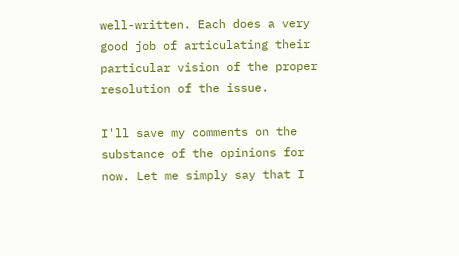well-written. Each does a very good job of articulating their particular vision of the proper resolution of the issue.

I'll save my comments on the substance of the opinions for now. Let me simply say that I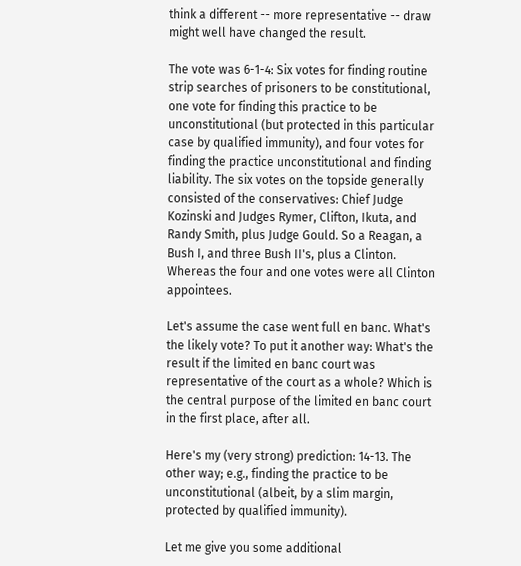think a different -- more representative -- draw might well have changed the result.

The vote was 6-1-4: Six votes for finding routine strip searches of prisoners to be constitutional, one vote for finding this practice to be unconstitutional (but protected in this particular case by qualified immunity), and four votes for finding the practice unconstitutional and finding liability. The six votes on the topside generally consisted of the conservatives: Chief Judge Kozinski and Judges Rymer, Clifton, Ikuta, and Randy Smith, plus Judge Gould. So a Reagan, a Bush I, and three Bush II's, plus a Clinton. Whereas the four and one votes were all Clinton appointees.

Let's assume the case went full en banc. What's the likely vote? To put it another way: What's the result if the limited en banc court was representative of the court as a whole? Which is the central purpose of the limited en banc court in the first place, after all.

Here's my (very strong) prediction: 14-13. The other way; e.g., finding the practice to be unconstitutional (albeit, by a slim margin, protected by qualified immunity).

Let me give you some additional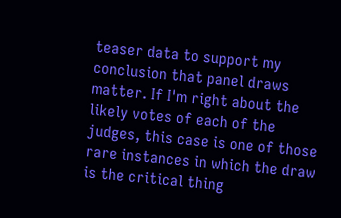teaser data to support my conclusion that panel draws matter. If I'm right about the likely votes of each of the judges, this case is one of those rare instances in which the draw is the critical thing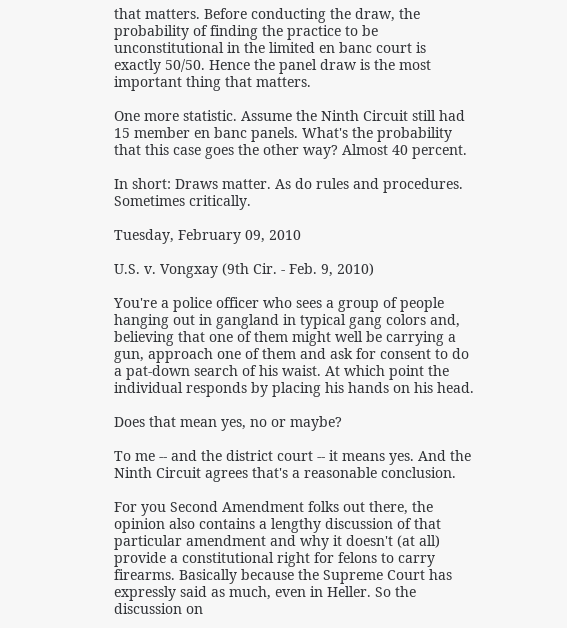that matters. Before conducting the draw, the probability of finding the practice to be unconstitutional in the limited en banc court is exactly 50/50. Hence the panel draw is the most important thing that matters.

One more statistic. Assume the Ninth Circuit still had 15 member en banc panels. What's the probability that this case goes the other way? Almost 40 percent.

In short: Draws matter. As do rules and procedures. Sometimes critically.

Tuesday, February 09, 2010

U.S. v. Vongxay (9th Cir. - Feb. 9, 2010)

You're a police officer who sees a group of people hanging out in gangland in typical gang colors and, believing that one of them might well be carrying a gun, approach one of them and ask for consent to do a pat-down search of his waist. At which point the individual responds by placing his hands on his head.

Does that mean yes, no or maybe?

To me -- and the district court -- it means yes. And the Ninth Circuit agrees that's a reasonable conclusion.

For you Second Amendment folks out there, the opinion also contains a lengthy discussion of that particular amendment and why it doesn't (at all) provide a constitutional right for felons to carry firearms. Basically because the Supreme Court has expressly said as much, even in Heller. So the discussion on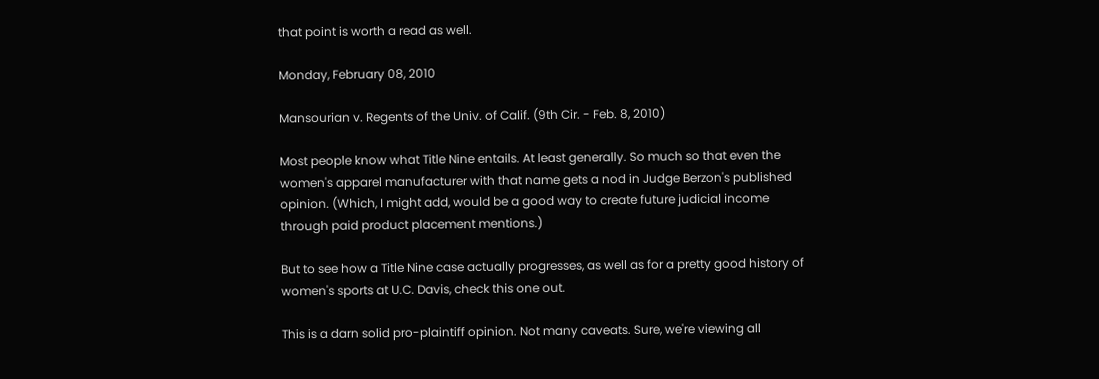that point is worth a read as well.

Monday, February 08, 2010

Mansourian v. Regents of the Univ. of Calif. (9th Cir. - Feb. 8, 2010)

Most people know what Title Nine entails. At least generally. So much so that even the women's apparel manufacturer with that name gets a nod in Judge Berzon's published opinion. (Which, I might add, would be a good way to create future judicial income through paid product placement mentions.)

But to see how a Title Nine case actually progresses, as well as for a pretty good history of women's sports at U.C. Davis, check this one out.

This is a darn solid pro-plaintiff opinion. Not many caveats. Sure, we're viewing all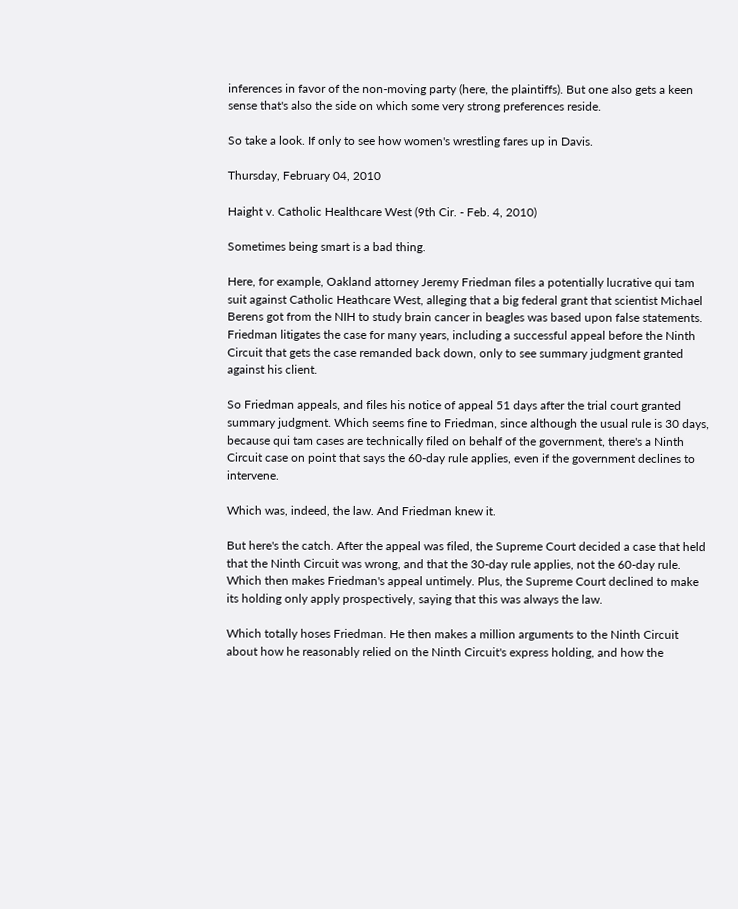inferences in favor of the non-moving party (here, the plaintiffs). But one also gets a keen sense that's also the side on which some very strong preferences reside.

So take a look. If only to see how women's wrestling fares up in Davis.

Thursday, February 04, 2010

Haight v. Catholic Healthcare West (9th Cir. - Feb. 4, 2010)

Sometimes being smart is a bad thing.

Here, for example, Oakland attorney Jeremy Friedman files a potentially lucrative qui tam suit against Catholic Heathcare West, alleging that a big federal grant that scientist Michael Berens got from the NIH to study brain cancer in beagles was based upon false statements. Friedman litigates the case for many years, including a successful appeal before the Ninth Circuit that gets the case remanded back down, only to see summary judgment granted against his client.

So Friedman appeals, and files his notice of appeal 51 days after the trial court granted summary judgment. Which seems fine to Friedman, since although the usual rule is 30 days, because qui tam cases are technically filed on behalf of the government, there's a Ninth Circuit case on point that says the 60-day rule applies, even if the government declines to intervene.

Which was, indeed, the law. And Friedman knew it.

But here's the catch. After the appeal was filed, the Supreme Court decided a case that held that the Ninth Circuit was wrong, and that the 30-day rule applies, not the 60-day rule. Which then makes Friedman's appeal untimely. Plus, the Supreme Court declined to make its holding only apply prospectively, saying that this was always the law.

Which totally hoses Friedman. He then makes a million arguments to the Ninth Circuit about how he reasonably relied on the Ninth Circuit's express holding, and how the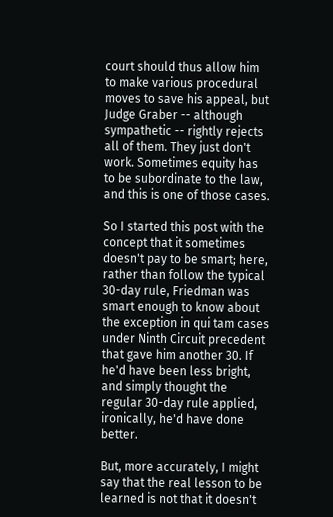court should thus allow him to make various procedural moves to save his appeal, but Judge Graber -- although sympathetic -- rightly rejects all of them. They just don't work. Sometimes equity has to be subordinate to the law, and this is one of those cases.

So I started this post with the concept that it sometimes doesn't pay to be smart; here, rather than follow the typical 30-day rule, Friedman was smart enough to know about the exception in qui tam cases under Ninth Circuit precedent that gave him another 30. If he'd have been less bright, and simply thought the regular 30-day rule applied, ironically, he'd have done better.

But, more accurately, I might say that the real lesson to be learned is not that it doesn't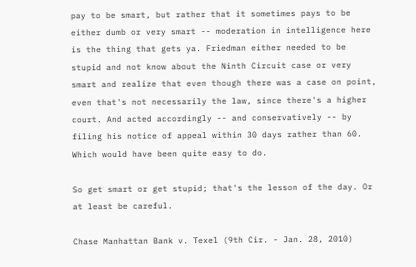pay to be smart, but rather that it sometimes pays to be either dumb or very smart -- moderation in intelligence here is the thing that gets ya. Friedman either needed to be stupid and not know about the Ninth Circuit case or very smart and realize that even though there was a case on point, even that's not necessarily the law, since there's a higher court. And acted accordingly -- and conservatively -- by filing his notice of appeal within 30 days rather than 60. Which would have been quite easy to do.

So get smart or get stupid; that's the lesson of the day. Or at least be careful.

Chase Manhattan Bank v. Texel (9th Cir. - Jan. 28, 2010)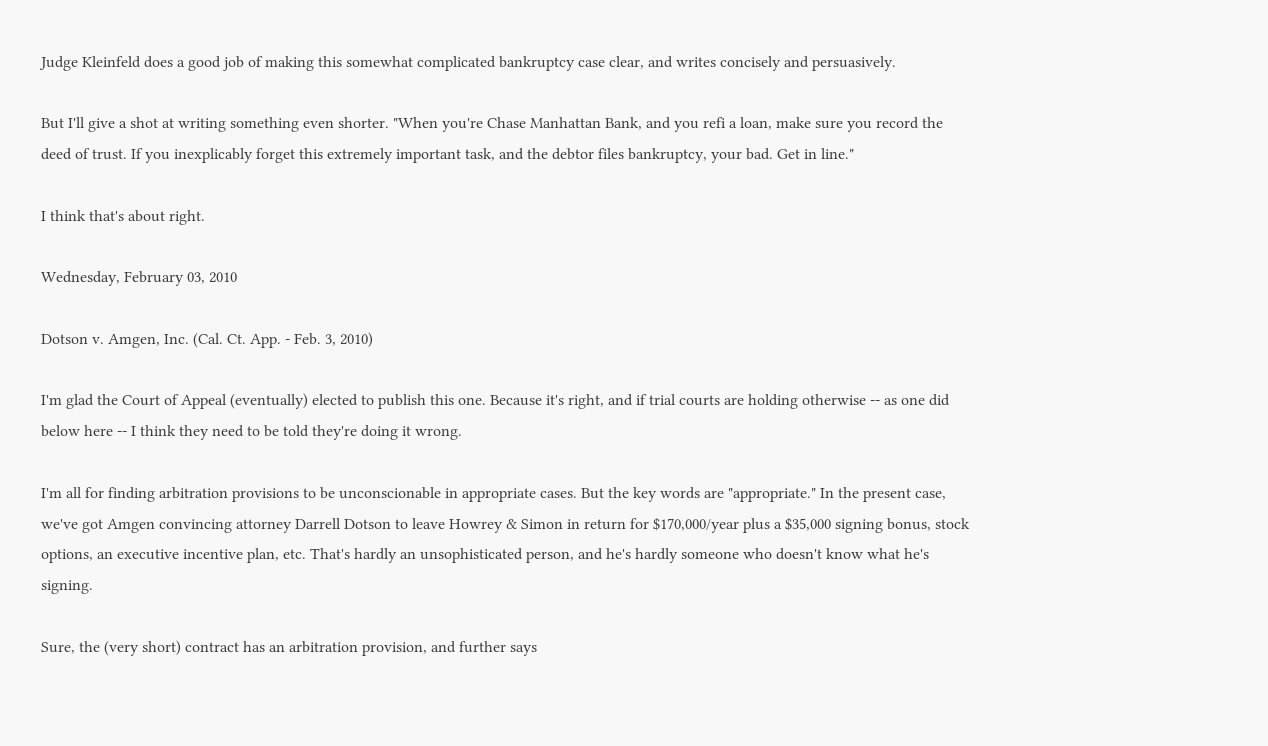Judge Kleinfeld does a good job of making this somewhat complicated bankruptcy case clear, and writes concisely and persuasively.

But I'll give a shot at writing something even shorter. "When you're Chase Manhattan Bank, and you refi a loan, make sure you record the deed of trust. If you inexplicably forget this extremely important task, and the debtor files bankruptcy, your bad. Get in line."

I think that's about right.

Wednesday, February 03, 2010

Dotson v. Amgen, Inc. (Cal. Ct. App. - Feb. 3, 2010)

I'm glad the Court of Appeal (eventually) elected to publish this one. Because it's right, and if trial courts are holding otherwise -- as one did below here -- I think they need to be told they're doing it wrong.

I'm all for finding arbitration provisions to be unconscionable in appropriate cases. But the key words are "appropriate." In the present case, we've got Amgen convincing attorney Darrell Dotson to leave Howrey & Simon in return for $170,000/year plus a $35,000 signing bonus, stock options, an executive incentive plan, etc. That's hardly an unsophisticated person, and he's hardly someone who doesn't know what he's signing.

Sure, the (very short) contract has an arbitration provision, and further says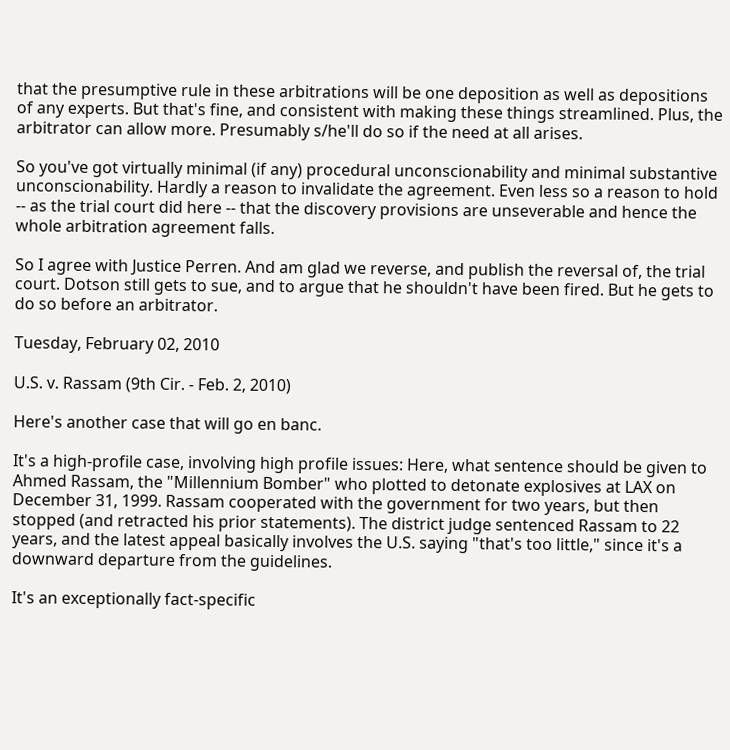that the presumptive rule in these arbitrations will be one deposition as well as depositions of any experts. But that's fine, and consistent with making these things streamlined. Plus, the arbitrator can allow more. Presumably s/he'll do so if the need at all arises.

So you've got virtually minimal (if any) procedural unconscionability and minimal substantive unconscionability. Hardly a reason to invalidate the agreement. Even less so a reason to hold -- as the trial court did here -- that the discovery provisions are unseverable and hence the whole arbitration agreement falls.

So I agree with Justice Perren. And am glad we reverse, and publish the reversal of, the trial court. Dotson still gets to sue, and to argue that he shouldn't have been fired. But he gets to do so before an arbitrator.

Tuesday, February 02, 2010

U.S. v. Rassam (9th Cir. - Feb. 2, 2010)

Here's another case that will go en banc.

It's a high-profile case, involving high profile issues: Here, what sentence should be given to Ahmed Rassam, the "Millennium Bomber" who plotted to detonate explosives at LAX on December 31, 1999. Rassam cooperated with the government for two years, but then stopped (and retracted his prior statements). The district judge sentenced Rassam to 22 years, and the latest appeal basically involves the U.S. saying "that's too little," since it's a downward departure from the guidelines.

It's an exceptionally fact-specific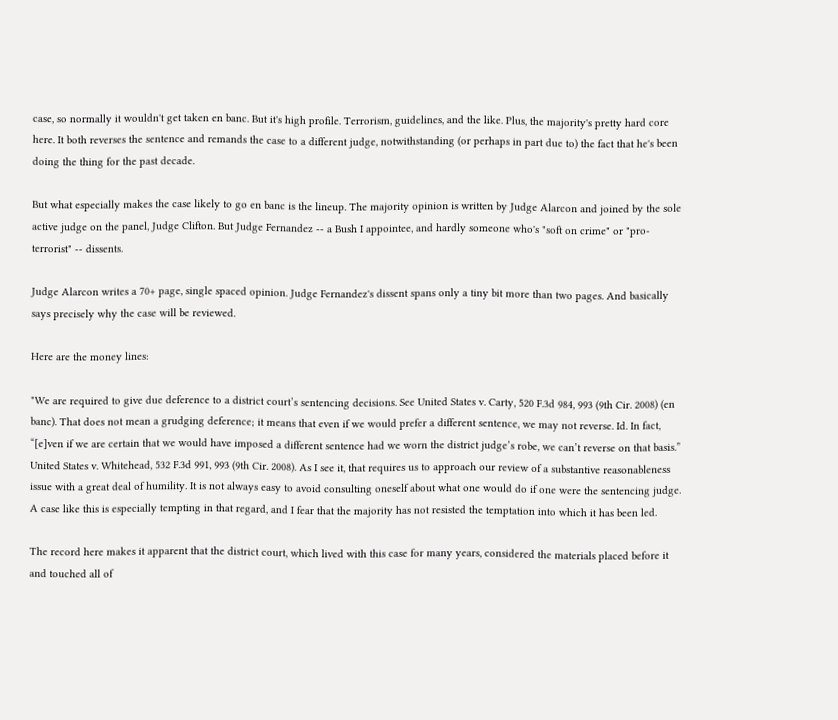case, so normally it wouldn't get taken en banc. But it's high profile. Terrorism, guidelines, and the like. Plus, the majority's pretty hard core here. It both reverses the sentence and remands the case to a different judge, notwithstanding (or perhaps in part due to) the fact that he's been doing the thing for the past decade.

But what especially makes the case likely to go en banc is the lineup. The majority opinion is written by Judge Alarcon and joined by the sole active judge on the panel, Judge Clifton. But Judge Fernandez -- a Bush I appointee, and hardly someone who's "soft on crime" or "pro-terrorist" -- dissents.

Judge Alarcon writes a 70+ page, single spaced opinion. Judge Fernandez's dissent spans only a tiny bit more than two pages. And basically says precisely why the case will be reviewed.

Here are the money lines:

"We are required to give due deference to a district court’s sentencing decisions. See United States v. Carty, 520 F.3d 984, 993 (9th Cir. 2008) (en banc). That does not mean a grudging deference; it means that even if we would prefer a different sentence, we may not reverse. Id. In fact, “[e]ven if we are certain that we would have imposed a different sentence had we worn the district judge’s robe, we can’t reverse on that basis.” United States v. Whitehead, 532 F.3d 991, 993 (9th Cir. 2008). As I see it, that requires us to approach our review of a substantive reasonableness issue with a great deal of humility. It is not always easy to avoid consulting oneself about what one would do if one were the sentencing judge. A case like this is especially tempting in that regard, and I fear that the majority has not resisted the temptation into which it has been led.

The record here makes it apparent that the district court, which lived with this case for many years, considered the materials placed before it and touched all of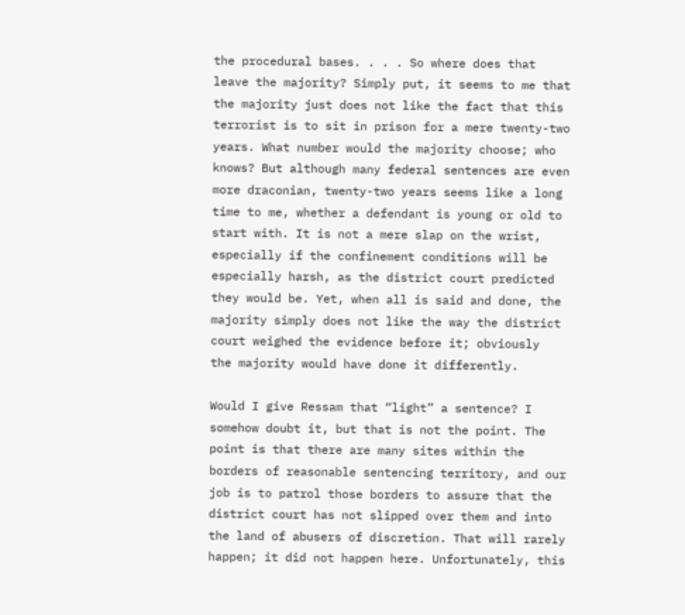the procedural bases. . . . So where does that leave the majority? Simply put, it seems to me that the majority just does not like the fact that this terrorist is to sit in prison for a mere twenty-two years. What number would the majority choose; who knows? But although many federal sentences are even more draconian, twenty-two years seems like a long time to me, whether a defendant is young or old to start with. It is not a mere slap on the wrist, especially if the confinement conditions will be especially harsh, as the district court predicted they would be. Yet, when all is said and done, the majority simply does not like the way the district court weighed the evidence before it; obviously
the majority would have done it differently.

Would I give Ressam that “light” a sentence? I somehow doubt it, but that is not the point. The point is that there are many sites within the borders of reasonable sentencing territory, and our job is to patrol those borders to assure that the district court has not slipped over them and into the land of abusers of discretion. That will rarely happen; it did not happen here. Unfortunately, this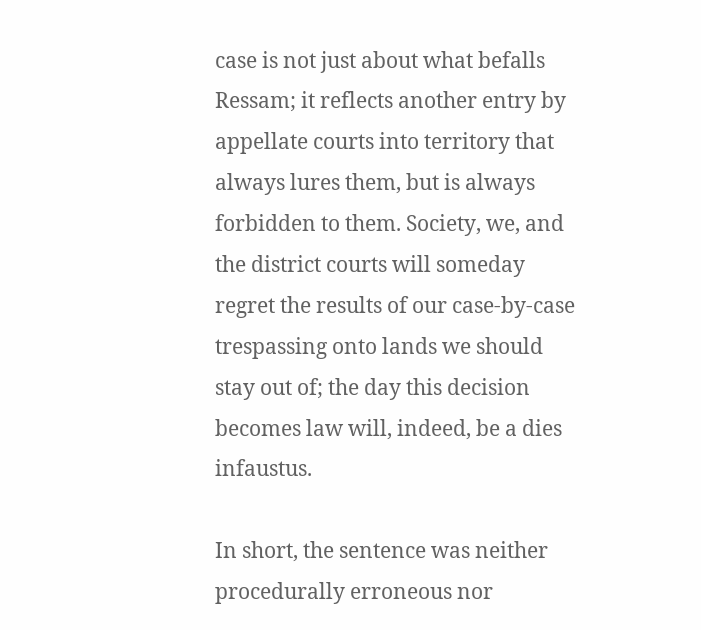case is not just about what befalls Ressam; it reflects another entry by appellate courts into territory that always lures them, but is always forbidden to them. Society, we, and the district courts will someday regret the results of our case-by-case trespassing onto lands we should stay out of; the day this decision becomes law will, indeed, be a dies infaustus.

In short, the sentence was neither procedurally erroneous nor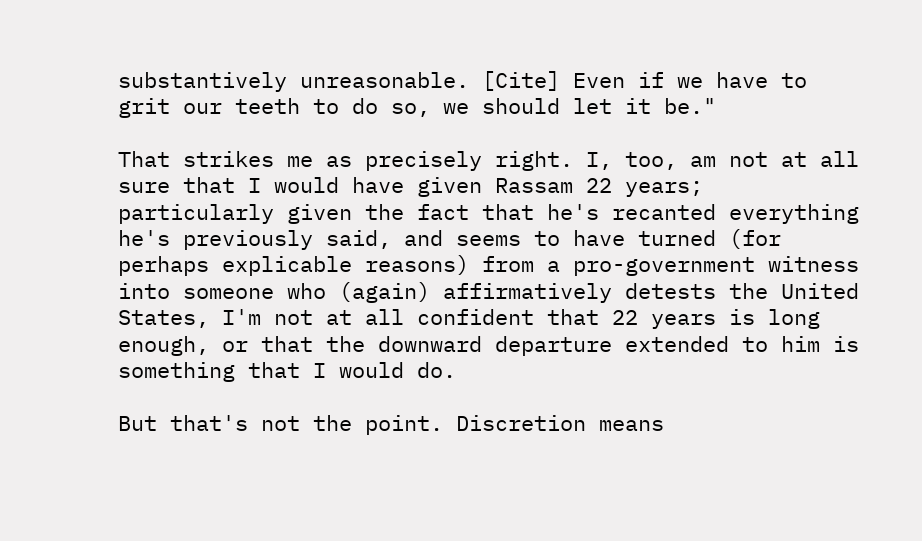substantively unreasonable. [Cite] Even if we have to grit our teeth to do so, we should let it be."

That strikes me as precisely right. I, too, am not at all sure that I would have given Rassam 22 years; particularly given the fact that he's recanted everything he's previously said, and seems to have turned (for perhaps explicable reasons) from a pro-government witness into someone who (again) affirmatively detests the United States, I'm not at all confident that 22 years is long enough, or that the downward departure extended to him is something that I would do.

But that's not the point. Discretion means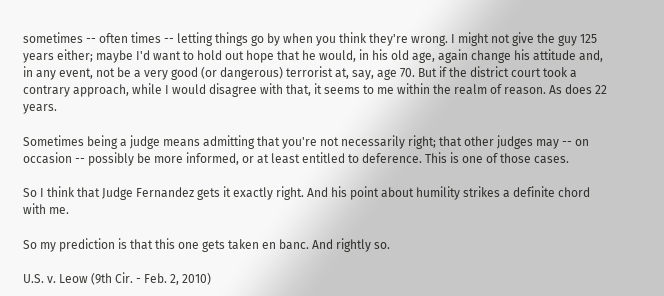sometimes -- often times -- letting things go by when you think they're wrong. I might not give the guy 125 years either; maybe I'd want to hold out hope that he would, in his old age, again change his attitude and, in any event, not be a very good (or dangerous) terrorist at, say, age 70. But if the district court took a contrary approach, while I would disagree with that, it seems to me within the realm of reason. As does 22 years.

Sometimes being a judge means admitting that you're not necessarily right; that other judges may -- on occasion -- possibly be more informed, or at least entitled to deference. This is one of those cases.

So I think that Judge Fernandez gets it exactly right. And his point about humility strikes a definite chord with me.

So my prediction is that this one gets taken en banc. And rightly so.

U.S. v. Leow (9th Cir. - Feb. 2, 2010)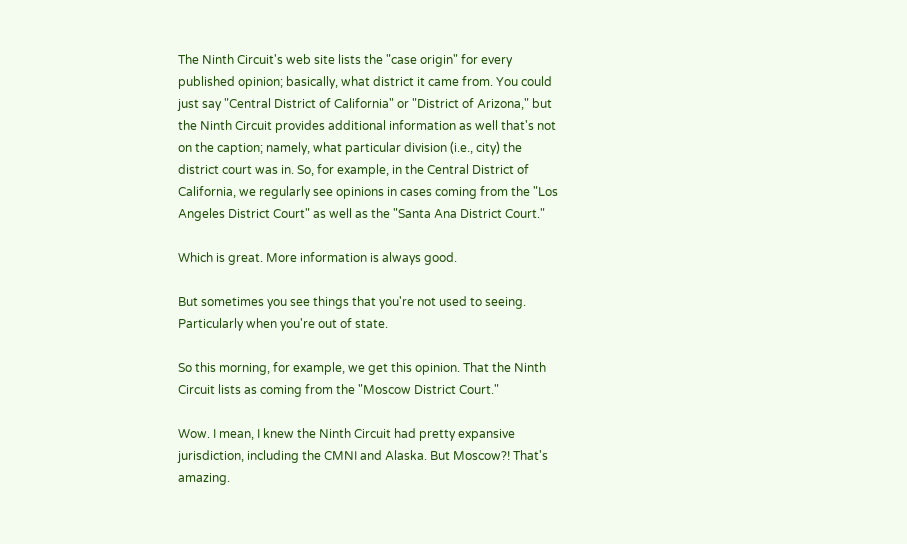The Ninth Circuit's web site lists the "case origin" for every published opinion; basically, what district it came from. You could just say "Central District of California" or "District of Arizona," but the Ninth Circuit provides additional information as well that's not on the caption; namely, what particular division (i.e., city) the district court was in. So, for example, in the Central District of California, we regularly see opinions in cases coming from the "Los Angeles District Court" as well as the "Santa Ana District Court."

Which is great. More information is always good.

But sometimes you see things that you're not used to seeing. Particularly when you're out of state.

So this morning, for example, we get this opinion. That the Ninth Circuit lists as coming from the "Moscow District Court."

Wow. I mean, I knew the Ninth Circuit had pretty expansive jurisdiction, including the CMNI and Alaska. But Moscow?! That's amazing.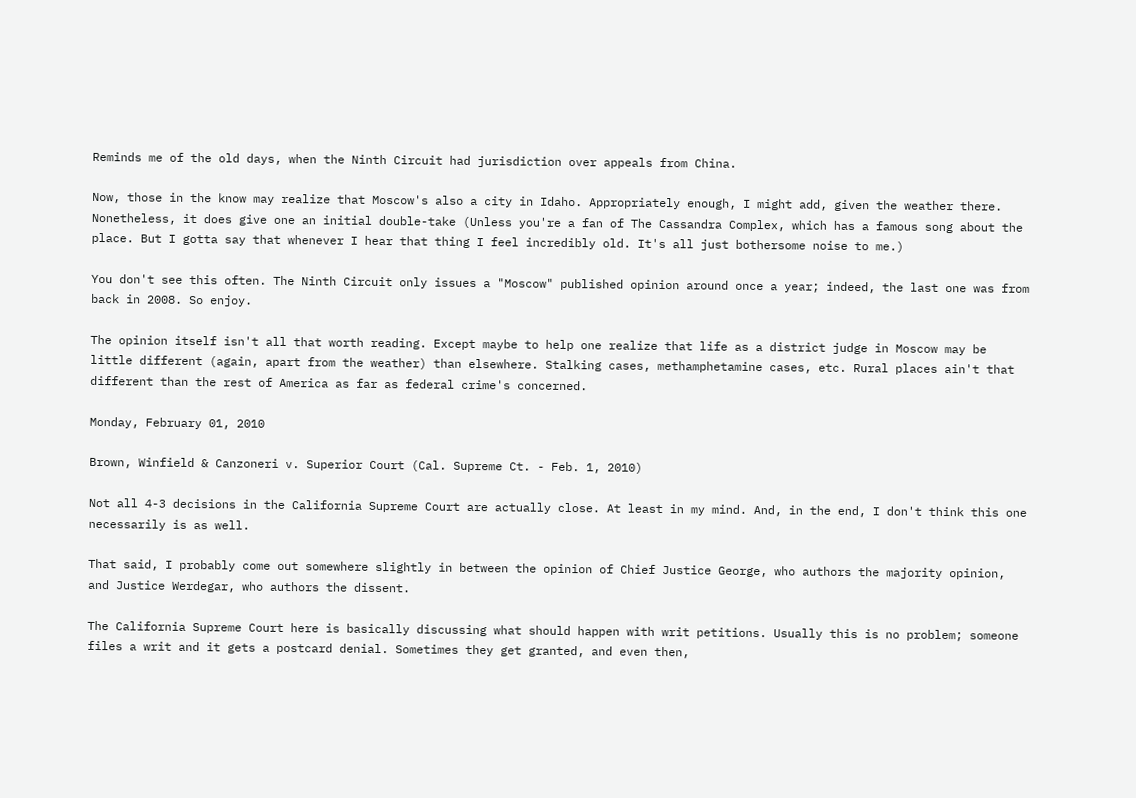Reminds me of the old days, when the Ninth Circuit had jurisdiction over appeals from China.

Now, those in the know may realize that Moscow's also a city in Idaho. Appropriately enough, I might add, given the weather there. Nonetheless, it does give one an initial double-take (Unless you're a fan of The Cassandra Complex, which has a famous song about the place. But I gotta say that whenever I hear that thing I feel incredibly old. It's all just bothersome noise to me.)

You don't see this often. The Ninth Circuit only issues a "Moscow" published opinion around once a year; indeed, the last one was from back in 2008. So enjoy.

The opinion itself isn't all that worth reading. Except maybe to help one realize that life as a district judge in Moscow may be little different (again, apart from the weather) than elsewhere. Stalking cases, methamphetamine cases, etc. Rural places ain't that different than the rest of America as far as federal crime's concerned.

Monday, February 01, 2010

Brown, Winfield & Canzoneri v. Superior Court (Cal. Supreme Ct. - Feb. 1, 2010)

Not all 4-3 decisions in the California Supreme Court are actually close. At least in my mind. And, in the end, I don't think this one necessarily is as well.

That said, I probably come out somewhere slightly in between the opinion of Chief Justice George, who authors the majority opinion, and Justice Werdegar, who authors the dissent.

The California Supreme Court here is basically discussing what should happen with writ petitions. Usually this is no problem; someone files a writ and it gets a postcard denial. Sometimes they get granted, and even then,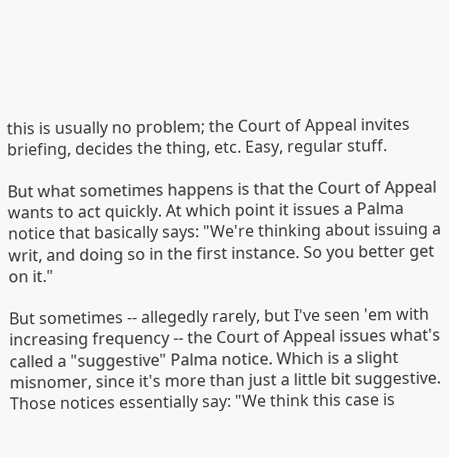this is usually no problem; the Court of Appeal invites briefing, decides the thing, etc. Easy, regular stuff.

But what sometimes happens is that the Court of Appeal wants to act quickly. At which point it issues a Palma notice that basically says: "We're thinking about issuing a writ, and doing so in the first instance. So you better get on it."

But sometimes -- allegedly rarely, but I've seen 'em with increasing frequency -- the Court of Appeal issues what's called a "suggestive" Palma notice. Which is a slight misnomer, since it's more than just a little bit suggestive. Those notices essentially say: "We think this case is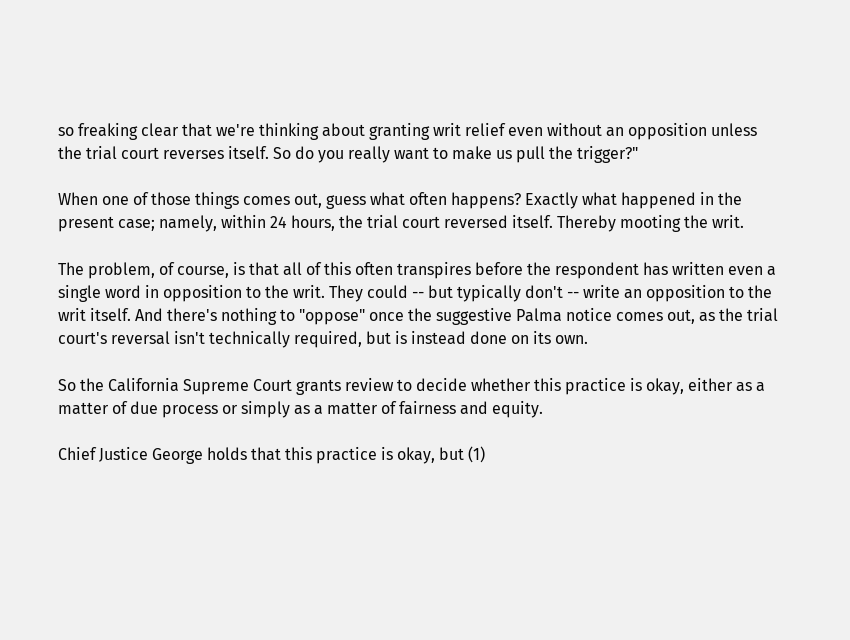so freaking clear that we're thinking about granting writ relief even without an opposition unless the trial court reverses itself. So do you really want to make us pull the trigger?"

When one of those things comes out, guess what often happens? Exactly what happened in the present case; namely, within 24 hours, the trial court reversed itself. Thereby mooting the writ.

The problem, of course, is that all of this often transpires before the respondent has written even a single word in opposition to the writ. They could -- but typically don't -- write an opposition to the writ itself. And there's nothing to "oppose" once the suggestive Palma notice comes out, as the trial court's reversal isn't technically required, but is instead done on its own.

So the California Supreme Court grants review to decide whether this practice is okay, either as a matter of due process or simply as a matter of fairness and equity.

Chief Justice George holds that this practice is okay, but (1)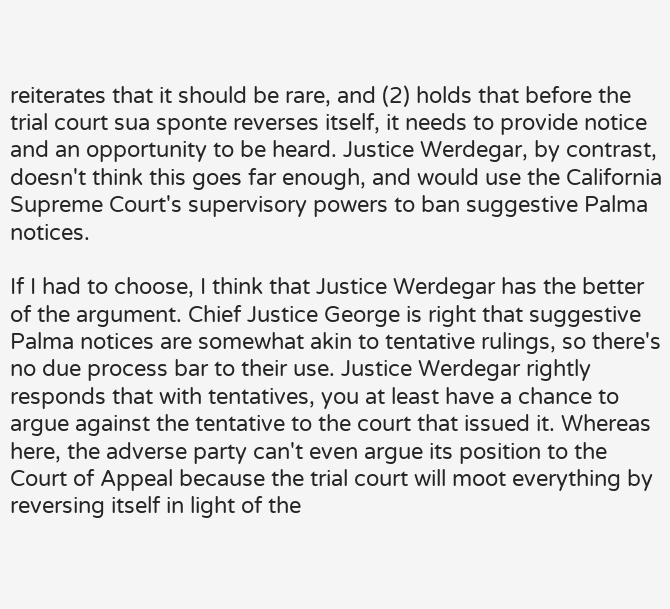reiterates that it should be rare, and (2) holds that before the trial court sua sponte reverses itself, it needs to provide notice and an opportunity to be heard. Justice Werdegar, by contrast, doesn't think this goes far enough, and would use the California Supreme Court's supervisory powers to ban suggestive Palma notices.

If I had to choose, I think that Justice Werdegar has the better of the argument. Chief Justice George is right that suggestive Palma notices are somewhat akin to tentative rulings, so there's no due process bar to their use. Justice Werdegar rightly responds that with tentatives, you at least have a chance to argue against the tentative to the court that issued it. Whereas here, the adverse party can't even argue its position to the Court of Appeal because the trial court will moot everything by reversing itself in light of the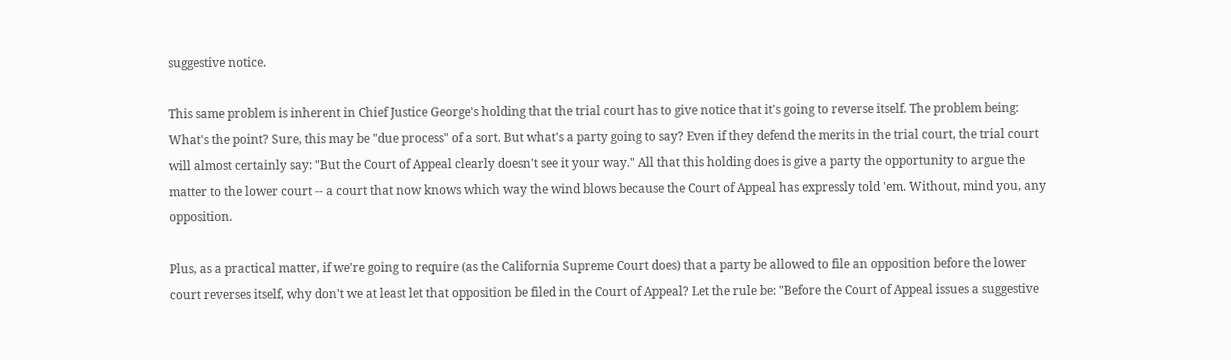suggestive notice.

This same problem is inherent in Chief Justice George's holding that the trial court has to give notice that it's going to reverse itself. The problem being: What's the point? Sure, this may be "due process" of a sort. But what's a party going to say? Even if they defend the merits in the trial court, the trial court will almost certainly say: "But the Court of Appeal clearly doesn't see it your way." All that this holding does is give a party the opportunity to argue the matter to the lower court -- a court that now knows which way the wind blows because the Court of Appeal has expressly told 'em. Without, mind you, any opposition.

Plus, as a practical matter, if we're going to require (as the California Supreme Court does) that a party be allowed to file an opposition before the lower court reverses itself, why don't we at least let that opposition be filed in the Court of Appeal? Let the rule be: "Before the Court of Appeal issues a suggestive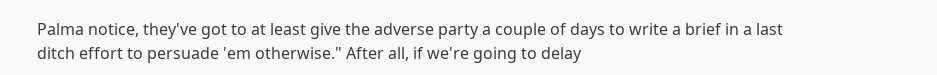Palma notice, they've got to at least give the adverse party a couple of days to write a brief in a last ditch effort to persuade 'em otherwise." After all, if we're going to delay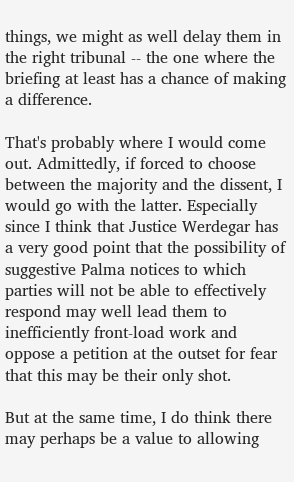things, we might as well delay them in the right tribunal -- the one where the briefing at least has a chance of making a difference.

That's probably where I would come out. Admittedly, if forced to choose between the majority and the dissent, I would go with the latter. Especially since I think that Justice Werdegar has a very good point that the possibility of suggestive Palma notices to which parties will not be able to effectively respond may well lead them to inefficiently front-load work and oppose a petition at the outset for fear that this may be their only shot.

But at the same time, I do think there may perhaps be a value to allowing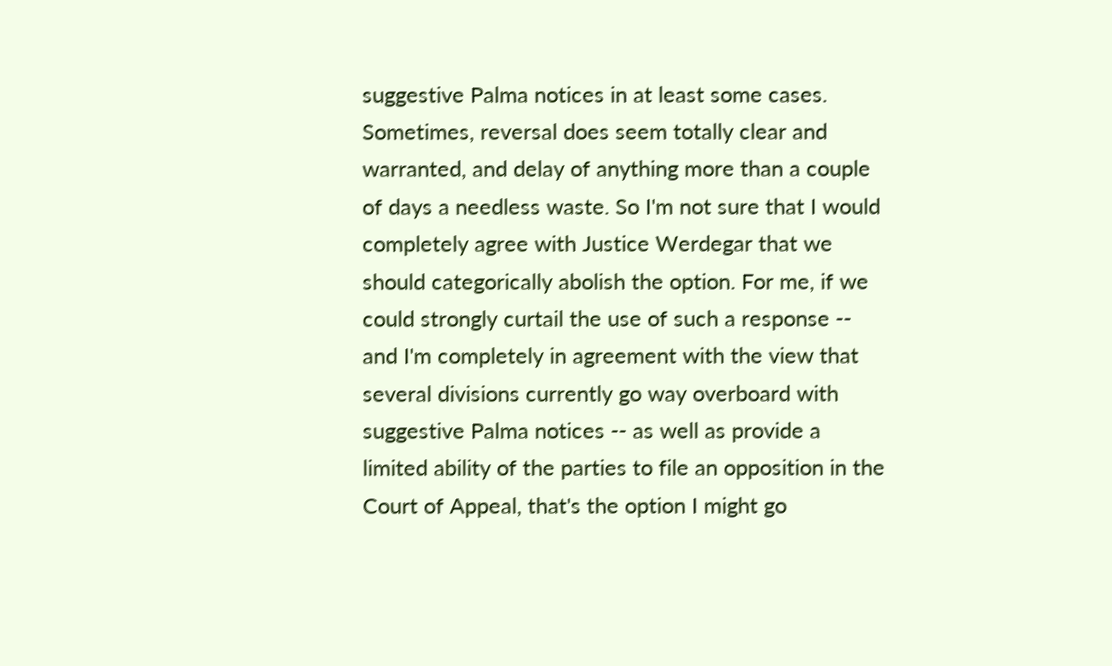suggestive Palma notices in at least some cases. Sometimes, reversal does seem totally clear and warranted, and delay of anything more than a couple of days a needless waste. So I'm not sure that I would completely agree with Justice Werdegar that we should categorically abolish the option. For me, if we could strongly curtail the use of such a response -- and I'm completely in agreement with the view that several divisions currently go way overboard with suggestive Palma notices -- as well as provide a limited ability of the parties to file an opposition in the Court of Appeal, that's the option I might go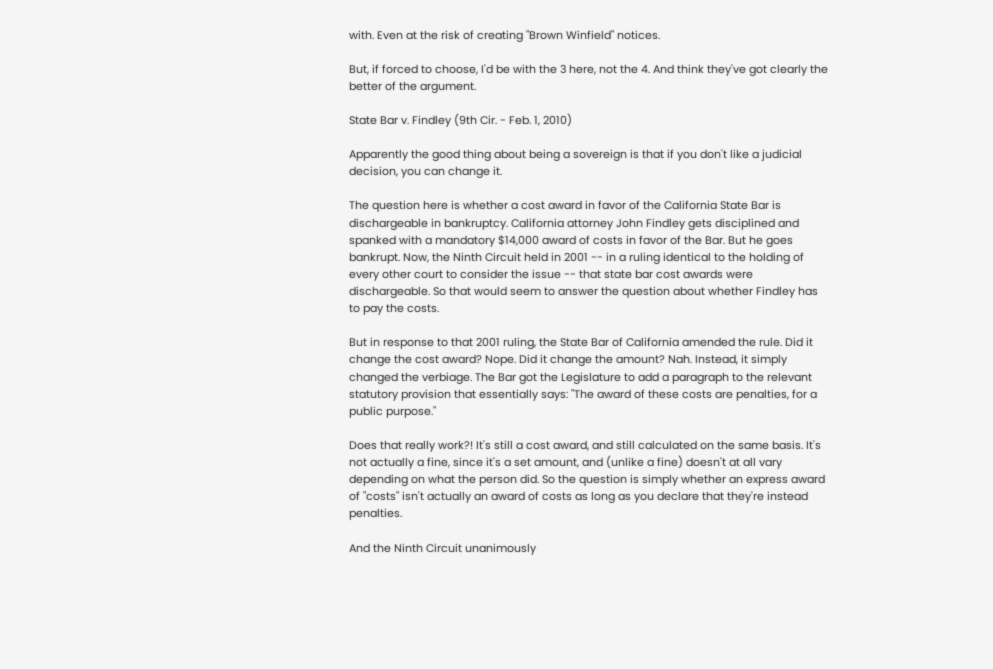with. Even at the risk of creating "Brown Winfield" notices.

But, if forced to choose, I'd be with the 3 here, not the 4. And think they've got clearly the better of the argument.

State Bar v. Findley (9th Cir. - Feb. 1, 2010)

Apparently the good thing about being a sovereign is that if you don't like a judicial decision, you can change it.

The question here is whether a cost award in favor of the California State Bar is dischargeable in bankruptcy. California attorney John Findley gets disciplined and spanked with a mandatory $14,000 award of costs in favor of the Bar. But he goes bankrupt. Now, the Ninth Circuit held in 2001 -- in a ruling identical to the holding of every other court to consider the issue -- that state bar cost awards were dischargeable. So that would seem to answer the question about whether Findley has to pay the costs.

But in response to that 2001 ruling, the State Bar of California amended the rule. Did it change the cost award? Nope. Did it change the amount? Nah. Instead, it simply changed the verbiage. The Bar got the Legislature to add a paragraph to the relevant statutory provision that essentially says: "The award of these costs are penalties, for a public purpose."

Does that really work?! It's still a cost award, and still calculated on the same basis. It's not actually a fine, since it's a set amount, and (unlike a fine) doesn't at all vary depending on what the person did. So the question is simply whether an express award of "costs" isn't actually an award of costs as long as you declare that they're instead penalties.

And the Ninth Circuit unanimously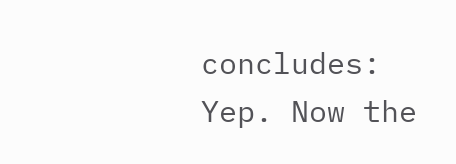concludes: Yep. Now the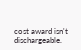cost award isn't dischargeable.